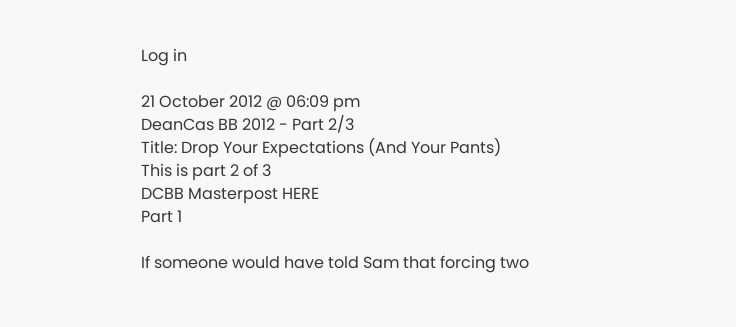Log in

21 October 2012 @ 06:09 pm
DeanCas BB 2012 - Part 2/3
Title: Drop Your Expectations (And Your Pants)
This is part 2 of 3
DCBB Masterpost HERE
Part 1

If someone would have told Sam that forcing two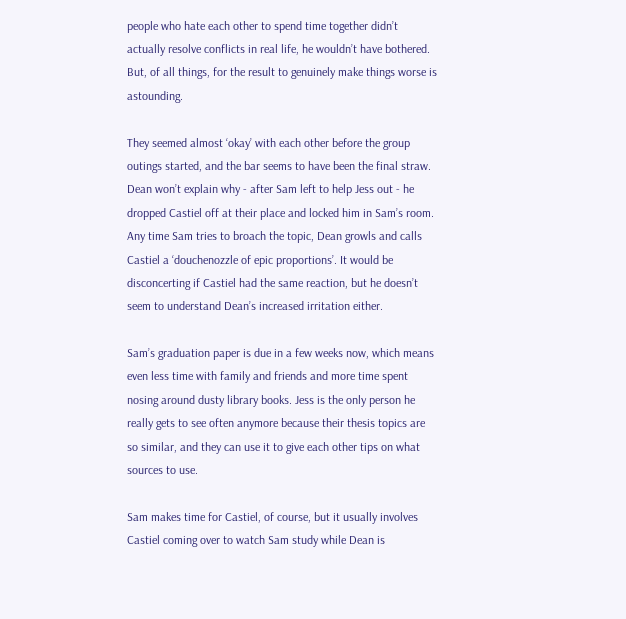people who hate each other to spend time together didn’t actually resolve conflicts in real life, he wouldn’t have bothered. But, of all things, for the result to genuinely make things worse is astounding.

They seemed almost ‘okay’ with each other before the group outings started, and the bar seems to have been the final straw. Dean won’t explain why - after Sam left to help Jess out - he dropped Castiel off at their place and locked him in Sam’s room. Any time Sam tries to broach the topic, Dean growls and calls Castiel a ‘douchenozzle of epic proportions’. It would be disconcerting if Castiel had the same reaction, but he doesn’t seem to understand Dean’s increased irritation either.

Sam’s graduation paper is due in a few weeks now, which means even less time with family and friends and more time spent nosing around dusty library books. Jess is the only person he really gets to see often anymore because their thesis topics are so similar, and they can use it to give each other tips on what sources to use.

Sam makes time for Castiel, of course, but it usually involves Castiel coming over to watch Sam study while Dean is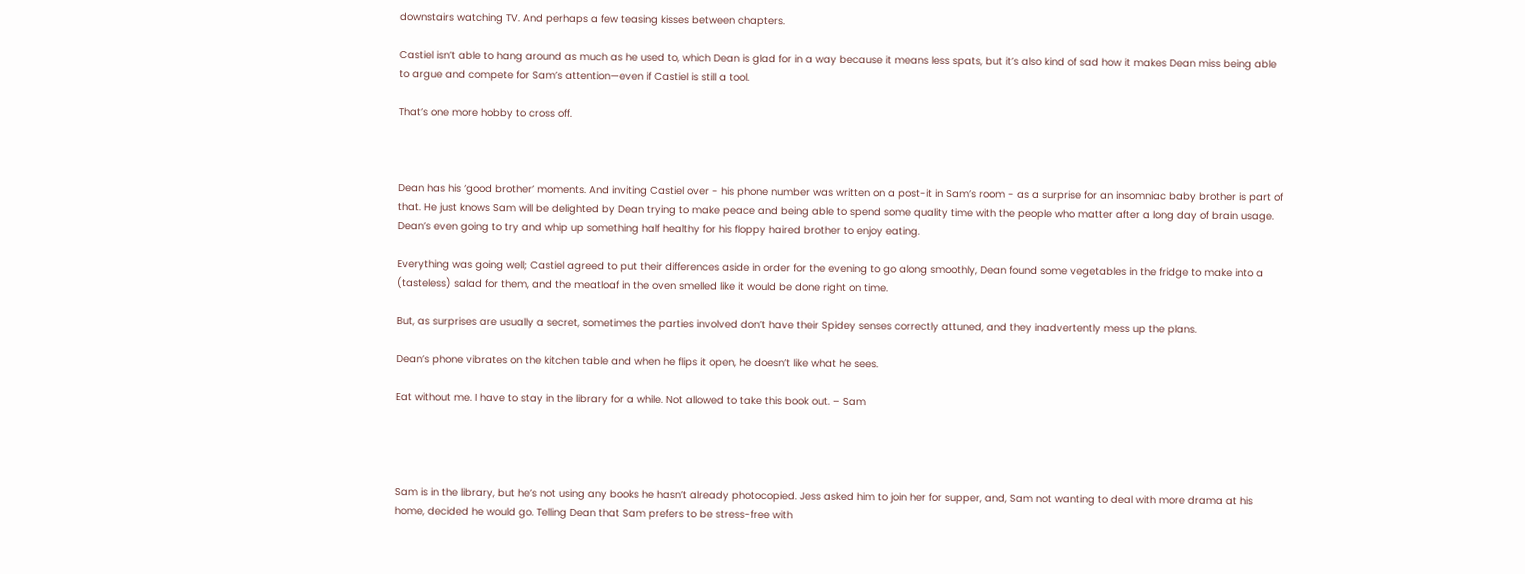downstairs watching TV. And perhaps a few teasing kisses between chapters.

Castiel isn’t able to hang around as much as he used to, which Dean is glad for in a way because it means less spats, but it’s also kind of sad how it makes Dean miss being able to argue and compete for Sam’s attention—even if Castiel is still a tool.

That’s one more hobby to cross off.



Dean has his ‘good brother’ moments. And inviting Castiel over - his phone number was written on a post-it in Sam’s room - as a surprise for an insomniac baby brother is part of that. He just knows Sam will be delighted by Dean trying to make peace and being able to spend some quality time with the people who matter after a long day of brain usage. Dean’s even going to try and whip up something half healthy for his floppy haired brother to enjoy eating.

Everything was going well; Castiel agreed to put their differences aside in order for the evening to go along smoothly, Dean found some vegetables in the fridge to make into a (tasteless) salad for them, and the meatloaf in the oven smelled like it would be done right on time.

But, as surprises are usually a secret, sometimes the parties involved don’t have their Spidey senses correctly attuned, and they inadvertently mess up the plans.

Dean’s phone vibrates on the kitchen table and when he flips it open, he doesn’t like what he sees.

Eat without me. I have to stay in the library for a while. Not allowed to take this book out. – Sam




Sam is in the library, but he’s not using any books he hasn’t already photocopied. Jess asked him to join her for supper, and, Sam not wanting to deal with more drama at his home, decided he would go. Telling Dean that Sam prefers to be stress-free with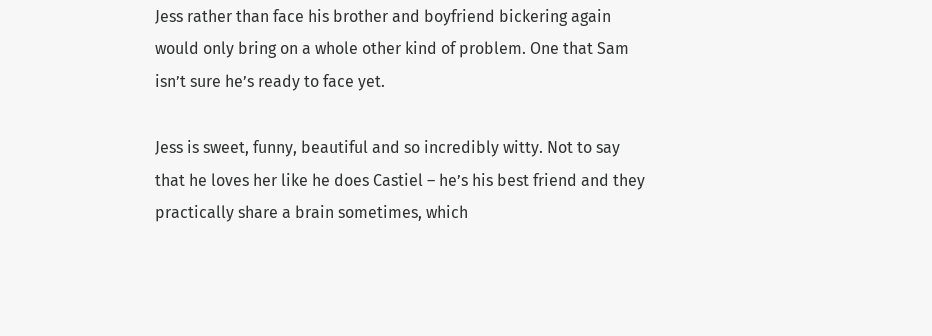Jess rather than face his brother and boyfriend bickering again would only bring on a whole other kind of problem. One that Sam isn’t sure he’s ready to face yet.

Jess is sweet, funny, beautiful and so incredibly witty. Not to say that he loves her like he does Castiel – he’s his best friend and they practically share a brain sometimes, which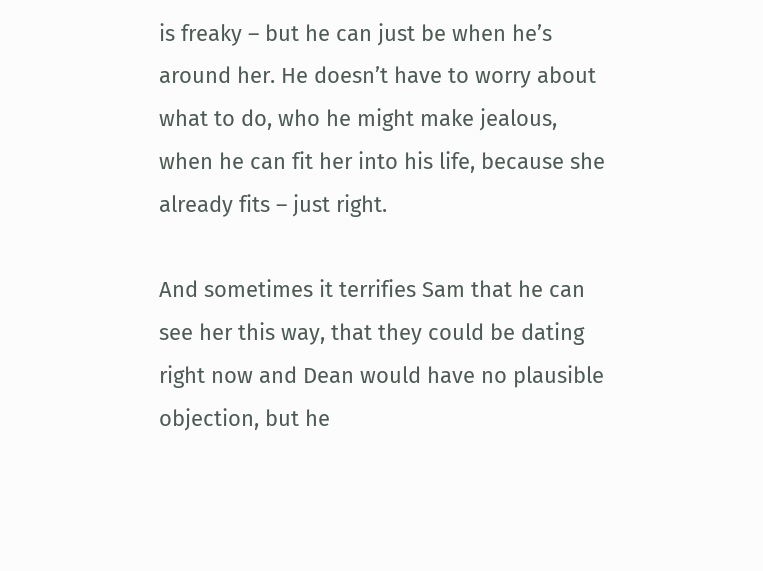is freaky – but he can just be when he’s around her. He doesn’t have to worry about what to do, who he might make jealous, when he can fit her into his life, because she already fits – just right.

And sometimes it terrifies Sam that he can see her this way, that they could be dating right now and Dean would have no plausible objection, but he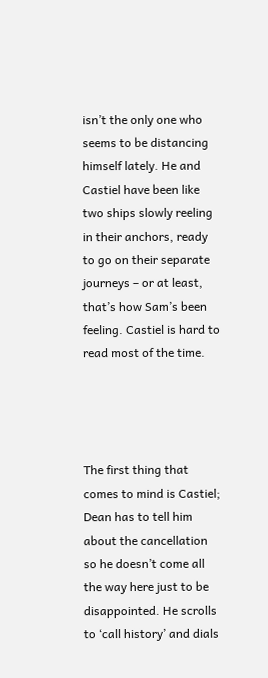isn’t the only one who seems to be distancing himself lately. He and Castiel have been like two ships slowly reeling in their anchors, ready to go on their separate journeys – or at least, that’s how Sam’s been feeling. Castiel is hard to read most of the time.




The first thing that comes to mind is Castiel; Dean has to tell him about the cancellation so he doesn’t come all the way here just to be disappointed. He scrolls to ‘call history’ and dials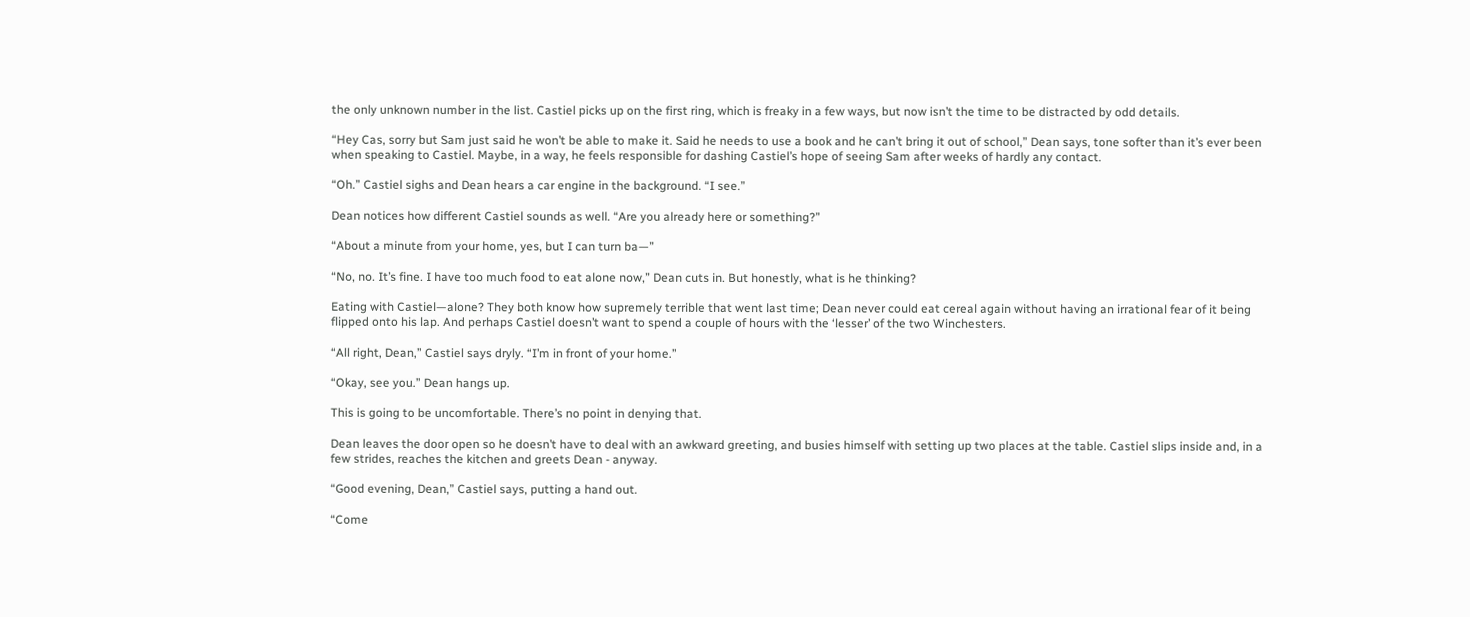the only unknown number in the list. Castiel picks up on the first ring, which is freaky in a few ways, but now isn’t the time to be distracted by odd details.

“Hey Cas, sorry but Sam just said he won’t be able to make it. Said he needs to use a book and he can’t bring it out of school,” Dean says, tone softer than it’s ever been when speaking to Castiel. Maybe, in a way, he feels responsible for dashing Castiel’s hope of seeing Sam after weeks of hardly any contact.

“Oh.” Castiel sighs and Dean hears a car engine in the background. “I see.”

Dean notices how different Castiel sounds as well. “Are you already here or something?”

“About a minute from your home, yes, but I can turn ba—”

“No, no. It’s fine. I have too much food to eat alone now,” Dean cuts in. But honestly, what is he thinking?

Eating with Castiel—alone? They both know how supremely terrible that went last time; Dean never could eat cereal again without having an irrational fear of it being flipped onto his lap. And perhaps Castiel doesn’t want to spend a couple of hours with the ‘lesser’ of the two Winchesters.

“All right, Dean,” Castiel says dryly. “I’m in front of your home.”

“Okay, see you.” Dean hangs up.

This is going to be uncomfortable. There’s no point in denying that.

Dean leaves the door open so he doesn’t have to deal with an awkward greeting, and busies himself with setting up two places at the table. Castiel slips inside and, in a few strides, reaches the kitchen and greets Dean - anyway.

“Good evening, Dean,” Castiel says, putting a hand out.

“Come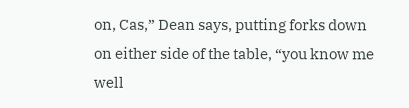on, Cas,” Dean says, putting forks down on either side of the table, “you know me well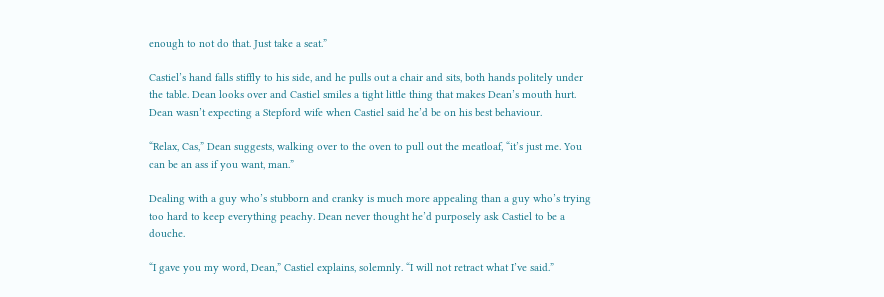enough to not do that. Just take a seat.”

Castiel’s hand falls stiffly to his side, and he pulls out a chair and sits, both hands politely under the table. Dean looks over and Castiel smiles a tight little thing that makes Dean’s mouth hurt. Dean wasn’t expecting a Stepford wife when Castiel said he’d be on his best behaviour.

“Relax, Cas,” Dean suggests, walking over to the oven to pull out the meatloaf, “it’s just me. You can be an ass if you want, man.”

Dealing with a guy who’s stubborn and cranky is much more appealing than a guy who’s trying too hard to keep everything peachy. Dean never thought he’d purposely ask Castiel to be a douche.

“I gave you my word, Dean,” Castiel explains, solemnly. “I will not retract what I’ve said.”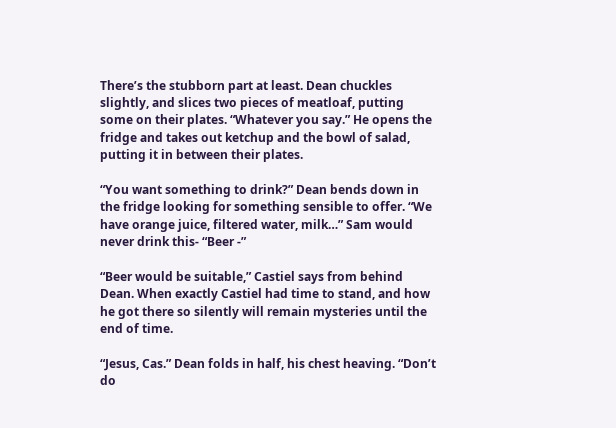There’s the stubborn part at least. Dean chuckles slightly, and slices two pieces of meatloaf, putting some on their plates. “Whatever you say.” He opens the fridge and takes out ketchup and the bowl of salad, putting it in between their plates.

“You want something to drink?” Dean bends down in the fridge looking for something sensible to offer. “We have orange juice, filtered water, milk…” Sam would never drink this- “Beer -”

“Beer would be suitable,” Castiel says from behind Dean. When exactly Castiel had time to stand, and how he got there so silently will remain mysteries until the end of time.

“Jesus, Cas.” Dean folds in half, his chest heaving. “Don’t do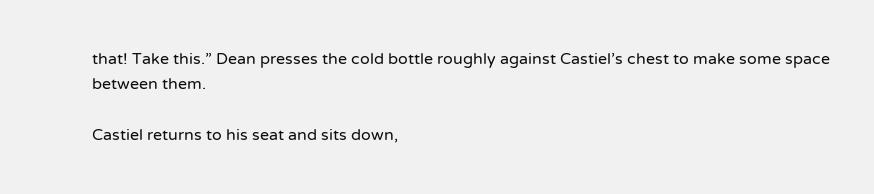that! Take this.” Dean presses the cold bottle roughly against Castiel’s chest to make some space between them.

Castiel returns to his seat and sits down,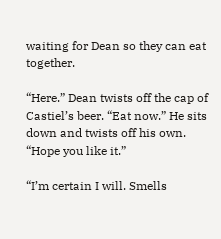waiting for Dean so they can eat together.

“Here.” Dean twists off the cap of Castiel’s beer. “Eat now.” He sits down and twists off his own. “Hope you like it.”

“I’m certain I will. Smells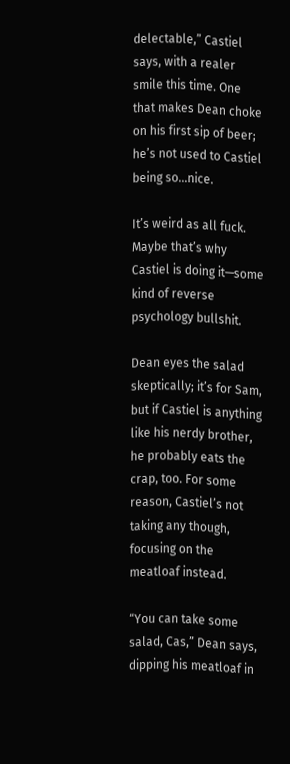delectable,” Castiel says, with a realer smile this time. One that makes Dean choke on his first sip of beer; he’s not used to Castiel being so…nice.

It’s weird as all fuck. Maybe that’s why Castiel is doing it—some kind of reverse psychology bullshit.

Dean eyes the salad skeptically; it’s for Sam, but if Castiel is anything like his nerdy brother, he probably eats the crap, too. For some reason, Castiel’s not taking any though, focusing on the meatloaf instead.

“You can take some salad, Cas,” Dean says, dipping his meatloaf in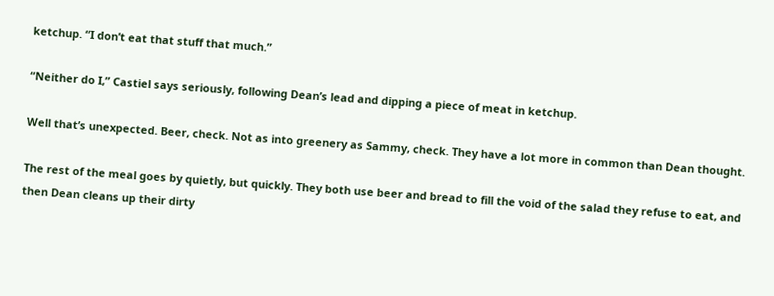ketchup. “I don’t eat that stuff that much.”

“Neither do I,” Castiel says seriously, following Dean’s lead and dipping a piece of meat in ketchup.

Well that’s unexpected. Beer, check. Not as into greenery as Sammy, check. They have a lot more in common than Dean thought.

The rest of the meal goes by quietly, but quickly. They both use beer and bread to fill the void of the salad they refuse to eat, and then Dean cleans up their dirty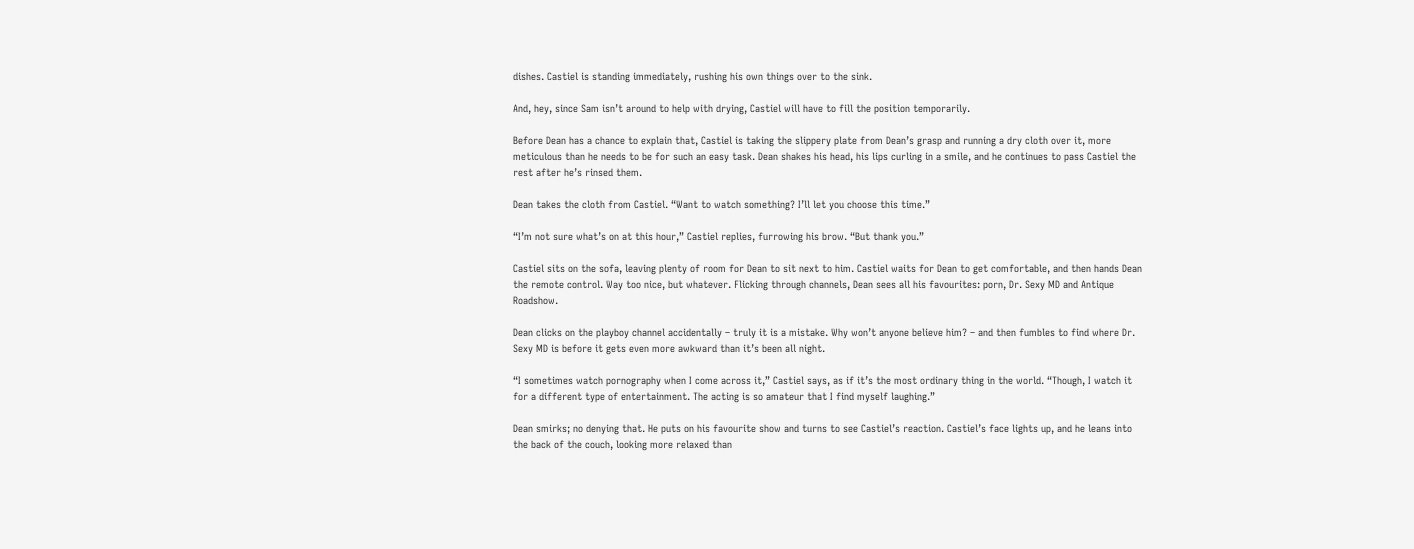dishes. Castiel is standing immediately, rushing his own things over to the sink.

And, hey, since Sam isn’t around to help with drying, Castiel will have to fill the position temporarily.

Before Dean has a chance to explain that, Castiel is taking the slippery plate from Dean’s grasp and running a dry cloth over it, more meticulous than he needs to be for such an easy task. Dean shakes his head, his lips curling in a smile, and he continues to pass Castiel the rest after he’s rinsed them.

Dean takes the cloth from Castiel. “Want to watch something? I’ll let you choose this time.”

“I’m not sure what’s on at this hour,” Castiel replies, furrowing his brow. “But thank you.”

Castiel sits on the sofa, leaving plenty of room for Dean to sit next to him. Castiel waits for Dean to get comfortable, and then hands Dean the remote control. Way too nice, but whatever. Flicking through channels, Dean sees all his favourites: porn, Dr. Sexy MD and Antique Roadshow.

Dean clicks on the playboy channel accidentally – truly it is a mistake. Why won’t anyone believe him? – and then fumbles to find where Dr. Sexy MD is before it gets even more awkward than it’s been all night.

“I sometimes watch pornography when I come across it,” Castiel says, as if it’s the most ordinary thing in the world. “Though, I watch it for a different type of entertainment. The acting is so amateur that I find myself laughing.”

Dean smirks; no denying that. He puts on his favourite show and turns to see Castiel’s reaction. Castiel’s face lights up, and he leans into the back of the couch, looking more relaxed than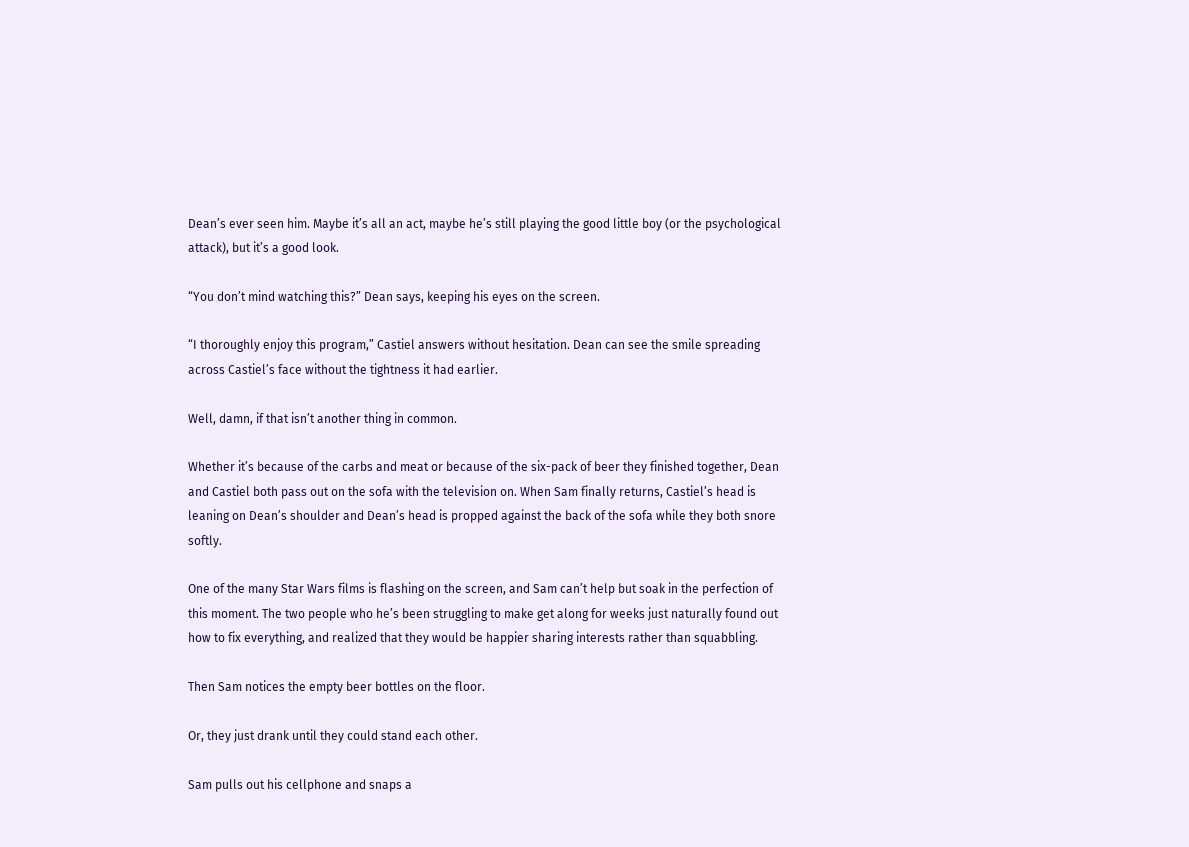Dean’s ever seen him. Maybe it’s all an act, maybe he’s still playing the good little boy (or the psychological attack), but it’s a good look.

“You don’t mind watching this?” Dean says, keeping his eyes on the screen.

“I thoroughly enjoy this program,” Castiel answers without hesitation. Dean can see the smile spreading across Castiel’s face without the tightness it had earlier.

Well, damn, if that isn’t another thing in common.

Whether it’s because of the carbs and meat or because of the six-pack of beer they finished together, Dean and Castiel both pass out on the sofa with the television on. When Sam finally returns, Castiel’s head is leaning on Dean’s shoulder and Dean’s head is propped against the back of the sofa while they both snore softly.

One of the many Star Wars films is flashing on the screen, and Sam can’t help but soak in the perfection of this moment. The two people who he’s been struggling to make get along for weeks just naturally found out how to fix everything, and realized that they would be happier sharing interests rather than squabbling.

Then Sam notices the empty beer bottles on the floor.

Or, they just drank until they could stand each other.

Sam pulls out his cellphone and snaps a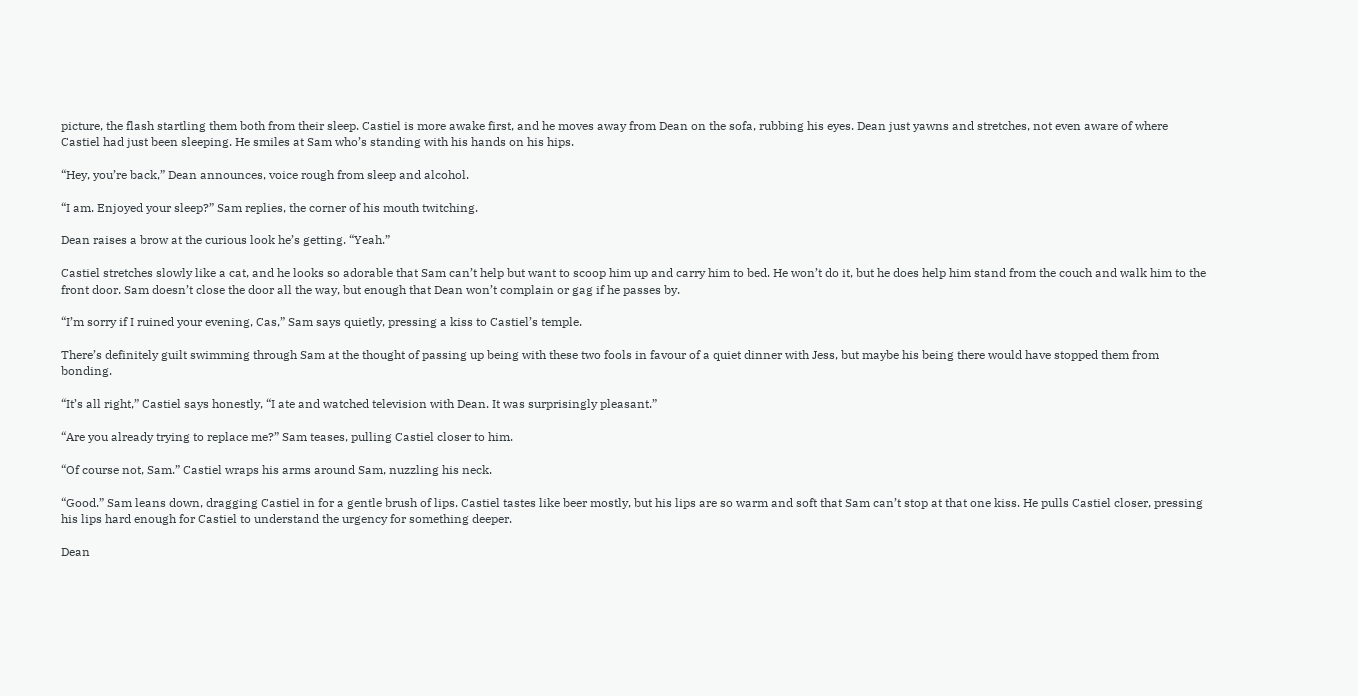picture, the flash startling them both from their sleep. Castiel is more awake first, and he moves away from Dean on the sofa, rubbing his eyes. Dean just yawns and stretches, not even aware of where Castiel had just been sleeping. He smiles at Sam who’s standing with his hands on his hips.

“Hey, you’re back,” Dean announces, voice rough from sleep and alcohol.

“I am. Enjoyed your sleep?” Sam replies, the corner of his mouth twitching.

Dean raises a brow at the curious look he’s getting. “Yeah.”

Castiel stretches slowly like a cat, and he looks so adorable that Sam can’t help but want to scoop him up and carry him to bed. He won’t do it, but he does help him stand from the couch and walk him to the front door. Sam doesn’t close the door all the way, but enough that Dean won’t complain or gag if he passes by.

“I’m sorry if I ruined your evening, Cas,” Sam says quietly, pressing a kiss to Castiel’s temple.

There’s definitely guilt swimming through Sam at the thought of passing up being with these two fools in favour of a quiet dinner with Jess, but maybe his being there would have stopped them from bonding.

“It’s all right,” Castiel says honestly, “I ate and watched television with Dean. It was surprisingly pleasant.”

“Are you already trying to replace me?” Sam teases, pulling Castiel closer to him.

“Of course not, Sam.” Castiel wraps his arms around Sam, nuzzling his neck.

“Good.” Sam leans down, dragging Castiel in for a gentle brush of lips. Castiel tastes like beer mostly, but his lips are so warm and soft that Sam can’t stop at that one kiss. He pulls Castiel closer, pressing his lips hard enough for Castiel to understand the urgency for something deeper.

Dean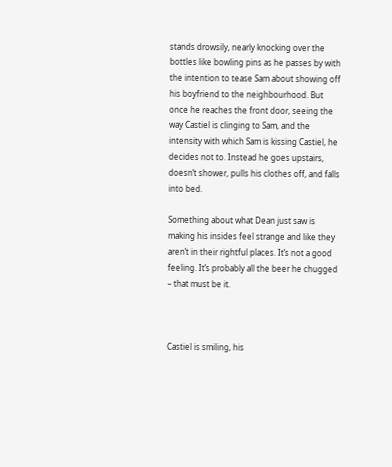stands drowsily, nearly knocking over the bottles like bowling pins as he passes by with the intention to tease Sam about showing off his boyfriend to the neighbourhood. But once he reaches the front door, seeing the way Castiel is clinging to Sam, and the intensity with which Sam is kissing Castiel, he decides not to. Instead he goes upstairs, doesn’t shower, pulls his clothes off, and falls into bed.

Something about what Dean just saw is making his insides feel strange and like they aren’t in their rightful places. It’s not a good feeling. It’s probably all the beer he chugged – that must be it.



Castiel is smiling, his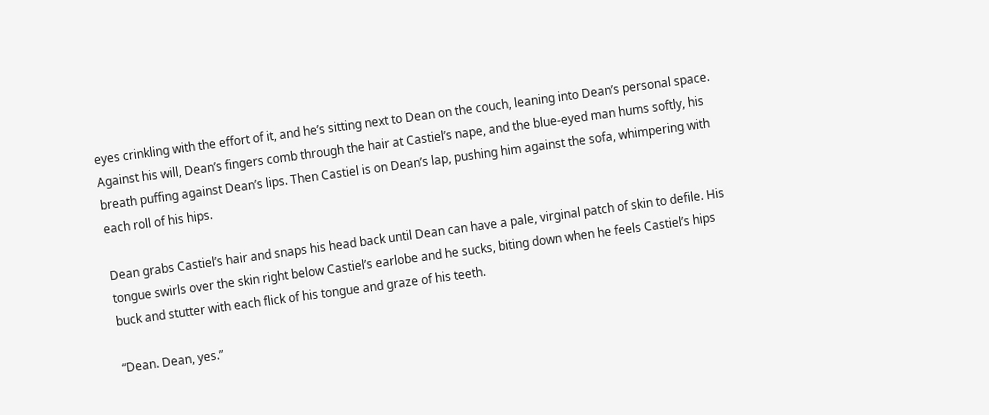eyes crinkling with the effort of it, and he’s sitting next to Dean on the couch, leaning into Dean’s personal space. Against his will, Dean’s fingers comb through the hair at Castiel’s nape, and the blue-eyed man hums softly, his breath puffing against Dean’s lips. Then Castiel is on Dean’s lap, pushing him against the sofa, whimpering with each roll of his hips.

Dean grabs Castiel’s hair and snaps his head back until Dean can have a pale, virginal patch of skin to defile. His tongue swirls over the skin right below Castiel’s earlobe and he sucks, biting down when he feels Castiel’s hips buck and stutter with each flick of his tongue and graze of his teeth.

“Dean. Dean, yes.”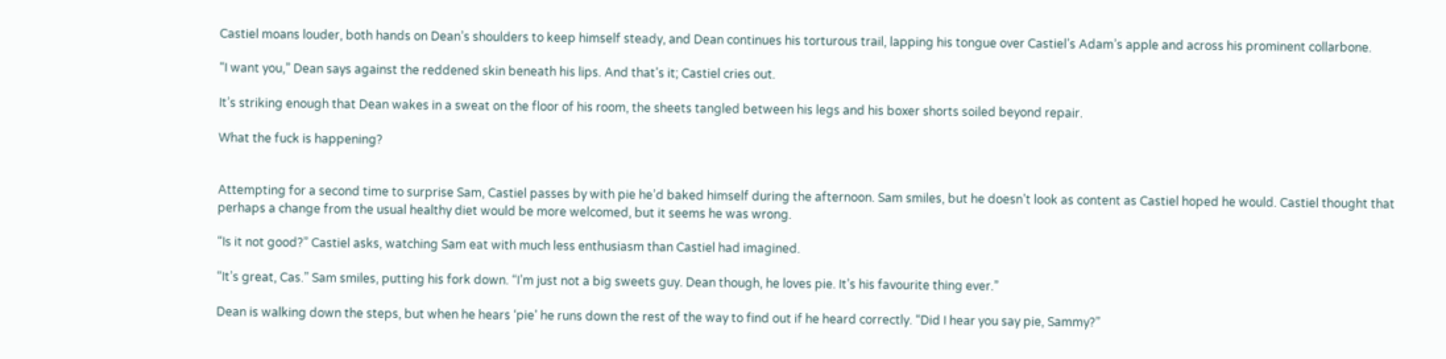Castiel moans louder, both hands on Dean’s shoulders to keep himself steady, and Dean continues his torturous trail, lapping his tongue over Castiel’s Adam’s apple and across his prominent collarbone.

“I want you,” Dean says against the reddened skin beneath his lips. And that’s it; Castiel cries out.

It’s striking enough that Dean wakes in a sweat on the floor of his room, the sheets tangled between his legs and his boxer shorts soiled beyond repair.

What the fuck is happening?


Attempting for a second time to surprise Sam, Castiel passes by with pie he’d baked himself during the afternoon. Sam smiles, but he doesn’t look as content as Castiel hoped he would. Castiel thought that perhaps a change from the usual healthy diet would be more welcomed, but it seems he was wrong.

“Is it not good?” Castiel asks, watching Sam eat with much less enthusiasm than Castiel had imagined.

“It’s great, Cas.” Sam smiles, putting his fork down. “I’m just not a big sweets guy. Dean though, he loves pie. It’s his favourite thing ever.”

Dean is walking down the steps, but when he hears ‘pie’ he runs down the rest of the way to find out if he heard correctly. “Did I hear you say pie, Sammy?”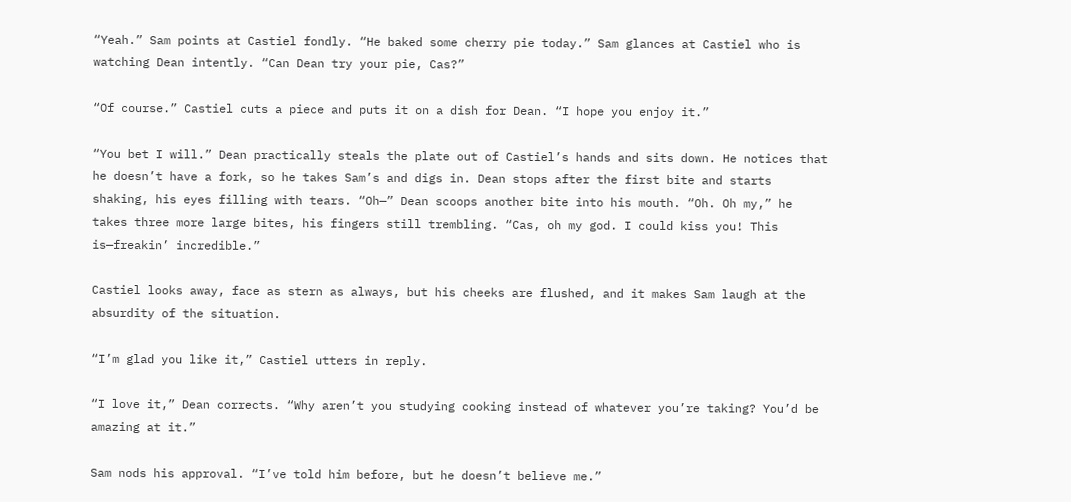“Yeah.” Sam points at Castiel fondly. “He baked some cherry pie today.” Sam glances at Castiel who is watching Dean intently. “Can Dean try your pie, Cas?”

“Of course.” Castiel cuts a piece and puts it on a dish for Dean. “I hope you enjoy it.”

“You bet I will.” Dean practically steals the plate out of Castiel’s hands and sits down. He notices that he doesn’t have a fork, so he takes Sam’s and digs in. Dean stops after the first bite and starts shaking, his eyes filling with tears. “Oh—” Dean scoops another bite into his mouth. “Oh. Oh my,” he takes three more large bites, his fingers still trembling. “Cas, oh my god. I could kiss you! This is—freakin’ incredible.”

Castiel looks away, face as stern as always, but his cheeks are flushed, and it makes Sam laugh at the absurdity of the situation.

“I’m glad you like it,” Castiel utters in reply.

“I love it,” Dean corrects. “Why aren’t you studying cooking instead of whatever you’re taking? You’d be amazing at it.”

Sam nods his approval. “I’ve told him before, but he doesn’t believe me.”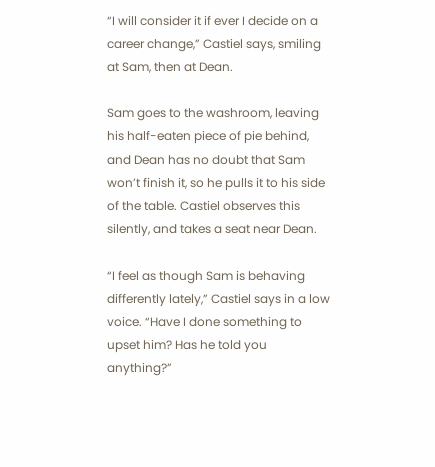“I will consider it if ever I decide on a career change,” Castiel says, smiling at Sam, then at Dean.

Sam goes to the washroom, leaving his half-eaten piece of pie behind, and Dean has no doubt that Sam won’t finish it, so he pulls it to his side of the table. Castiel observes this silently, and takes a seat near Dean.

“I feel as though Sam is behaving differently lately,” Castiel says in a low voice. “Have I done something to upset him? Has he told you anything?”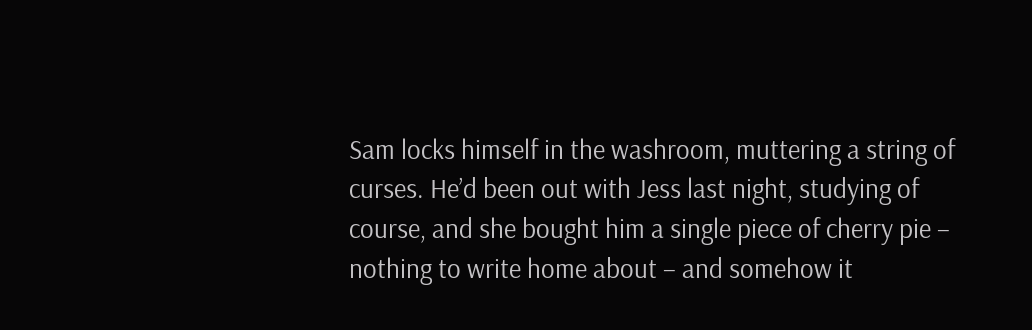Sam locks himself in the washroom, muttering a string of curses. He’d been out with Jess last night, studying of course, and she bought him a single piece of cherry pie – nothing to write home about – and somehow it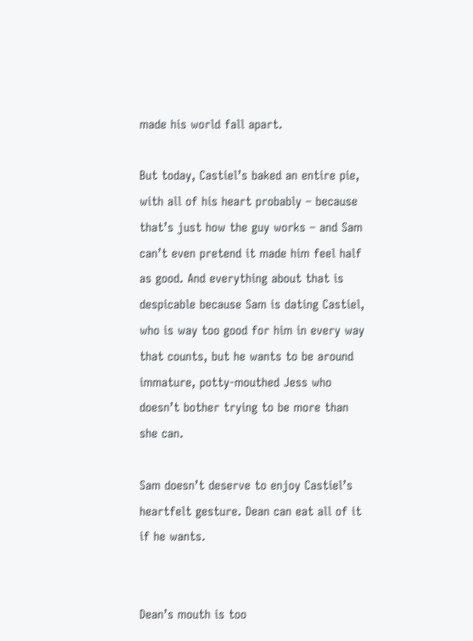made his world fall apart.

But today, Castiel’s baked an entire pie, with all of his heart probably – because that’s just how the guy works – and Sam can’t even pretend it made him feel half as good. And everything about that is despicable because Sam is dating Castiel, who is way too good for him in every way that counts, but he wants to be around immature, potty-mouthed Jess who doesn’t bother trying to be more than she can.

Sam doesn’t deserve to enjoy Castiel’s heartfelt gesture. Dean can eat all of it if he wants.


Dean’s mouth is too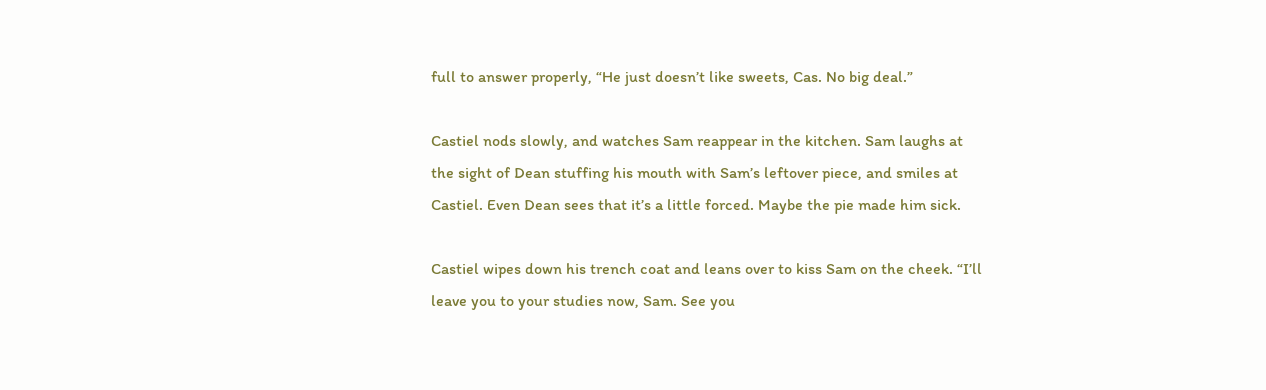full to answer properly, “He just doesn’t like sweets, Cas. No big deal.”

Castiel nods slowly, and watches Sam reappear in the kitchen. Sam laughs at the sight of Dean stuffing his mouth with Sam’s leftover piece, and smiles at Castiel. Even Dean sees that it’s a little forced. Maybe the pie made him sick.

Castiel wipes down his trench coat and leans over to kiss Sam on the cheek. “I’ll leave you to your studies now, Sam. See you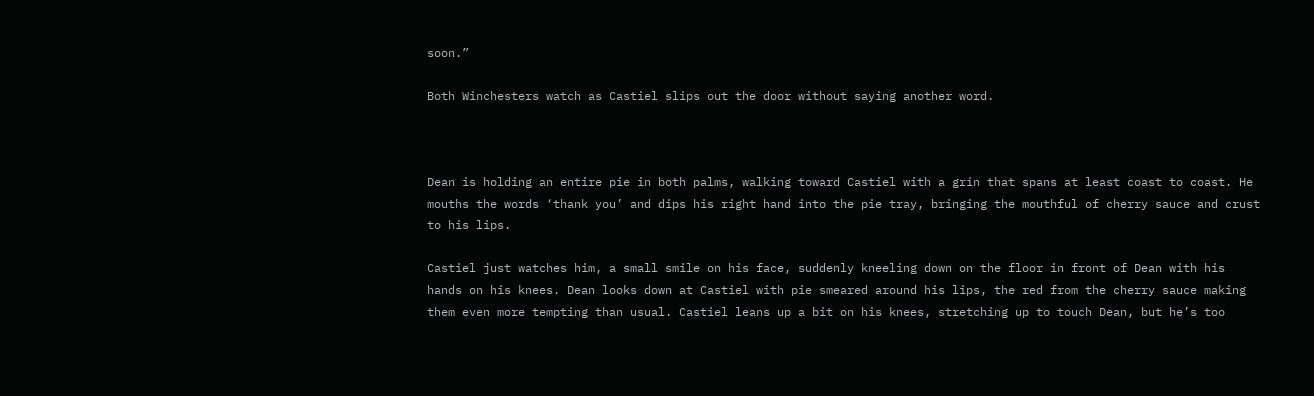soon.”

Both Winchesters watch as Castiel slips out the door without saying another word.



Dean is holding an entire pie in both palms, walking toward Castiel with a grin that spans at least coast to coast. He mouths the words ‘thank you’ and dips his right hand into the pie tray, bringing the mouthful of cherry sauce and crust to his lips.

Castiel just watches him, a small smile on his face, suddenly kneeling down on the floor in front of Dean with his hands on his knees. Dean looks down at Castiel with pie smeared around his lips, the red from the cherry sauce making them even more tempting than usual. Castiel leans up a bit on his knees, stretching up to touch Dean, but he’s too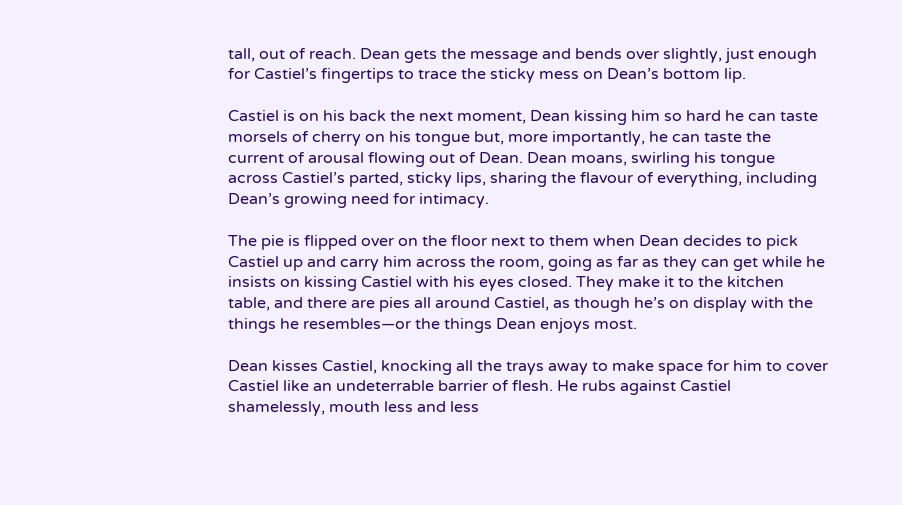tall, out of reach. Dean gets the message and bends over slightly, just enough for Castiel’s fingertips to trace the sticky mess on Dean’s bottom lip.

Castiel is on his back the next moment, Dean kissing him so hard he can taste morsels of cherry on his tongue but, more importantly, he can taste the current of arousal flowing out of Dean. Dean moans, swirling his tongue across Castiel’s parted, sticky lips, sharing the flavour of everything, including Dean’s growing need for intimacy.

The pie is flipped over on the floor next to them when Dean decides to pick Castiel up and carry him across the room, going as far as they can get while he insists on kissing Castiel with his eyes closed. They make it to the kitchen table, and there are pies all around Castiel, as though he’s on display with the things he resembles—or the things Dean enjoys most.

Dean kisses Castiel, knocking all the trays away to make space for him to cover Castiel like an undeterrable barrier of flesh. He rubs against Castiel shamelessly, mouth less and less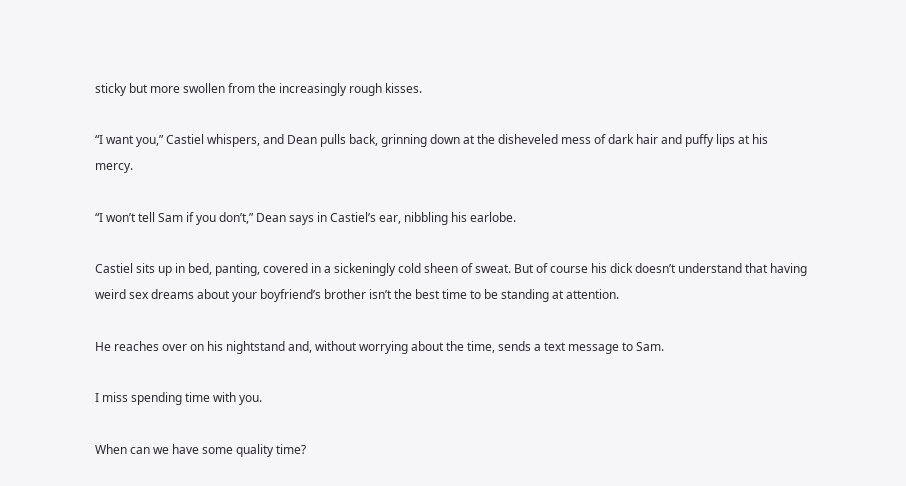sticky but more swollen from the increasingly rough kisses.

“I want you,” Castiel whispers, and Dean pulls back, grinning down at the disheveled mess of dark hair and puffy lips at his mercy.

“I won’t tell Sam if you don’t,” Dean says in Castiel’s ear, nibbling his earlobe.

Castiel sits up in bed, panting, covered in a sickeningly cold sheen of sweat. But of course his dick doesn’t understand that having weird sex dreams about your boyfriend’s brother isn’t the best time to be standing at attention.

He reaches over on his nightstand and, without worrying about the time, sends a text message to Sam.

I miss spending time with you.

When can we have some quality time?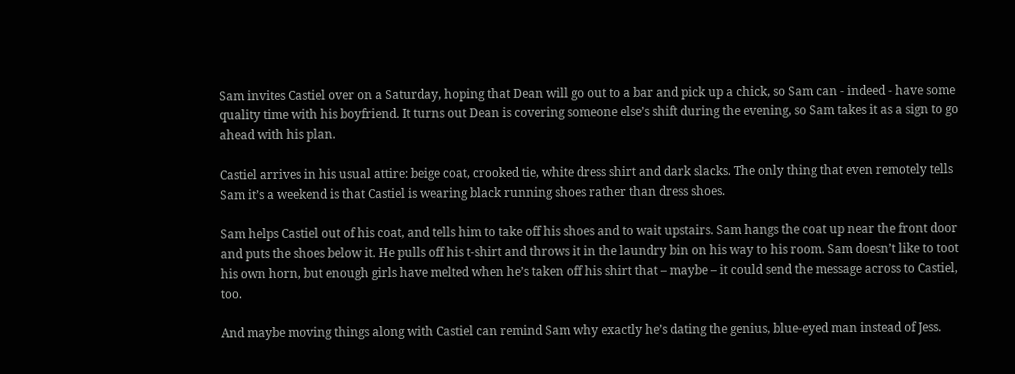Sam invites Castiel over on a Saturday, hoping that Dean will go out to a bar and pick up a chick, so Sam can - indeed - have some quality time with his boyfriend. It turns out Dean is covering someone else’s shift during the evening, so Sam takes it as a sign to go ahead with his plan.

Castiel arrives in his usual attire: beige coat, crooked tie, white dress shirt and dark slacks. The only thing that even remotely tells Sam it’s a weekend is that Castiel is wearing black running shoes rather than dress shoes.

Sam helps Castiel out of his coat, and tells him to take off his shoes and to wait upstairs. Sam hangs the coat up near the front door and puts the shoes below it. He pulls off his t-shirt and throws it in the laundry bin on his way to his room. Sam doesn’t like to toot his own horn, but enough girls have melted when he’s taken off his shirt that – maybe – it could send the message across to Castiel, too.

And maybe moving things along with Castiel can remind Sam why exactly he’s dating the genius, blue-eyed man instead of Jess.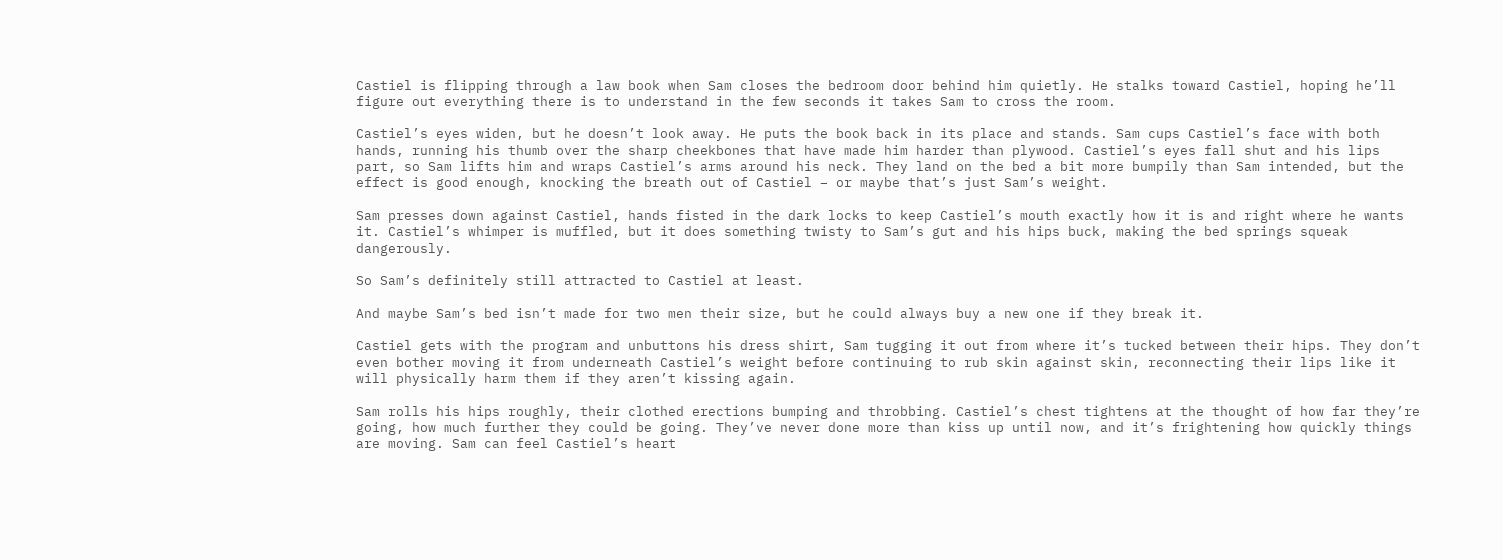Castiel is flipping through a law book when Sam closes the bedroom door behind him quietly. He stalks toward Castiel, hoping he’ll figure out everything there is to understand in the few seconds it takes Sam to cross the room.

Castiel’s eyes widen, but he doesn’t look away. He puts the book back in its place and stands. Sam cups Castiel’s face with both hands, running his thumb over the sharp cheekbones that have made him harder than plywood. Castiel’s eyes fall shut and his lips part, so Sam lifts him and wraps Castiel’s arms around his neck. They land on the bed a bit more bumpily than Sam intended, but the effect is good enough, knocking the breath out of Castiel – or maybe that’s just Sam’s weight.

Sam presses down against Castiel, hands fisted in the dark locks to keep Castiel’s mouth exactly how it is and right where he wants it. Castiel’s whimper is muffled, but it does something twisty to Sam’s gut and his hips buck, making the bed springs squeak dangerously.

So Sam’s definitely still attracted to Castiel at least.

And maybe Sam’s bed isn’t made for two men their size, but he could always buy a new one if they break it.

Castiel gets with the program and unbuttons his dress shirt, Sam tugging it out from where it’s tucked between their hips. They don’t even bother moving it from underneath Castiel’s weight before continuing to rub skin against skin, reconnecting their lips like it will physically harm them if they aren’t kissing again.

Sam rolls his hips roughly, their clothed erections bumping and throbbing. Castiel’s chest tightens at the thought of how far they’re going, how much further they could be going. They’ve never done more than kiss up until now, and it’s frightening how quickly things are moving. Sam can feel Castiel’s heart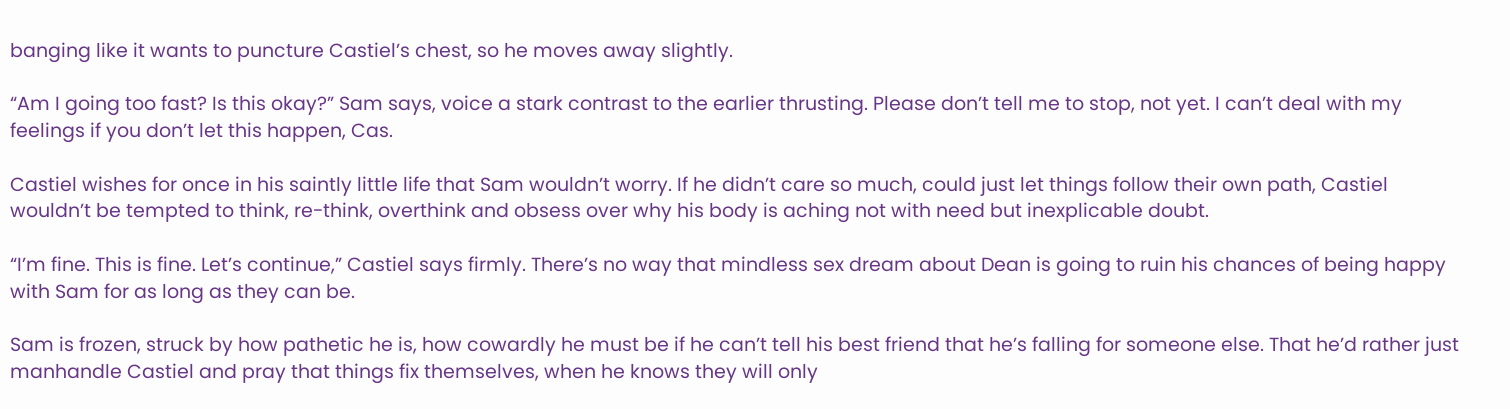banging like it wants to puncture Castiel’s chest, so he moves away slightly.

“Am I going too fast? Is this okay?” Sam says, voice a stark contrast to the earlier thrusting. Please don’t tell me to stop, not yet. I can’t deal with my feelings if you don’t let this happen, Cas.

Castiel wishes for once in his saintly little life that Sam wouldn’t worry. If he didn’t care so much, could just let things follow their own path, Castiel wouldn’t be tempted to think, re-think, overthink and obsess over why his body is aching not with need but inexplicable doubt.

“I’m fine. This is fine. Let’s continue,” Castiel says firmly. There’s no way that mindless sex dream about Dean is going to ruin his chances of being happy with Sam for as long as they can be.

Sam is frozen, struck by how pathetic he is, how cowardly he must be if he can’t tell his best friend that he’s falling for someone else. That he’d rather just manhandle Castiel and pray that things fix themselves, when he knows they will only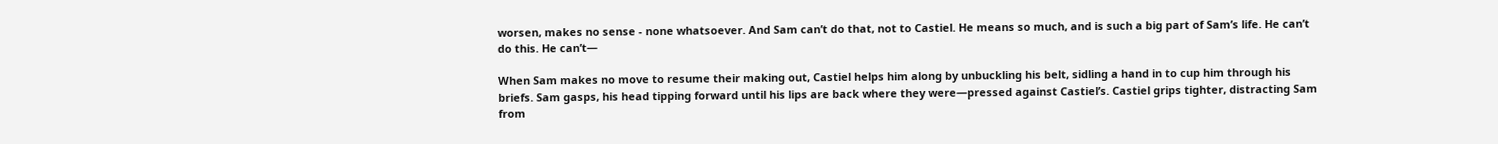worsen, makes no sense - none whatsoever. And Sam can’t do that, not to Castiel. He means so much, and is such a big part of Sam’s life. He can’t do this. He can’t—

When Sam makes no move to resume their making out, Castiel helps him along by unbuckling his belt, sidling a hand in to cup him through his briefs. Sam gasps, his head tipping forward until his lips are back where they were—pressed against Castiel’s. Castiel grips tighter, distracting Sam from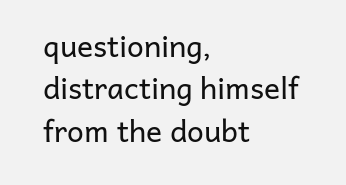questioning, distracting himself from the doubt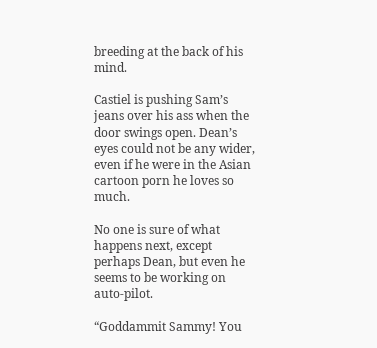breeding at the back of his mind.

Castiel is pushing Sam’s jeans over his ass when the door swings open. Dean’s eyes could not be any wider, even if he were in the Asian cartoon porn he loves so much.

No one is sure of what happens next, except perhaps Dean, but even he seems to be working on auto-pilot.

“Goddammit Sammy! You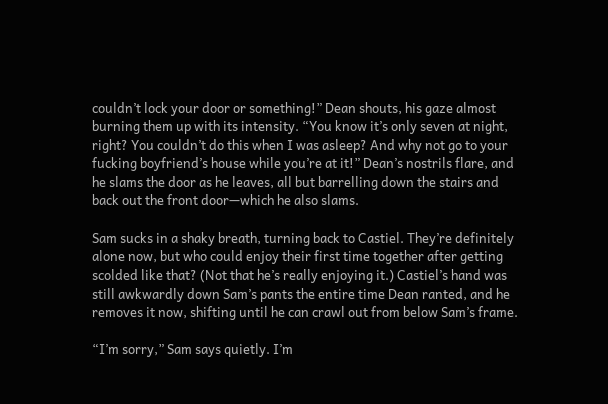couldn’t lock your door or something!” Dean shouts, his gaze almost burning them up with its intensity. “You know it’s only seven at night, right? You couldn’t do this when I was asleep? And why not go to your fucking boyfriend’s house while you’re at it!” Dean’s nostrils flare, and he slams the door as he leaves, all but barrelling down the stairs and back out the front door—which he also slams.

Sam sucks in a shaky breath, turning back to Castiel. They’re definitely alone now, but who could enjoy their first time together after getting scolded like that? (Not that he’s really enjoying it.) Castiel’s hand was still awkwardly down Sam’s pants the entire time Dean ranted, and he removes it now, shifting until he can crawl out from below Sam’s frame.

“I’m sorry,” Sam says quietly. I’m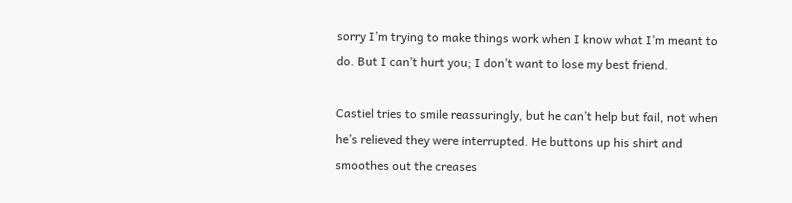sorry I’m trying to make things work when I know what I’m meant to do. But I can’t hurt you; I don’t want to lose my best friend.

Castiel tries to smile reassuringly, but he can’t help but fail, not when he’s relieved they were interrupted. He buttons up his shirt and smoothes out the creases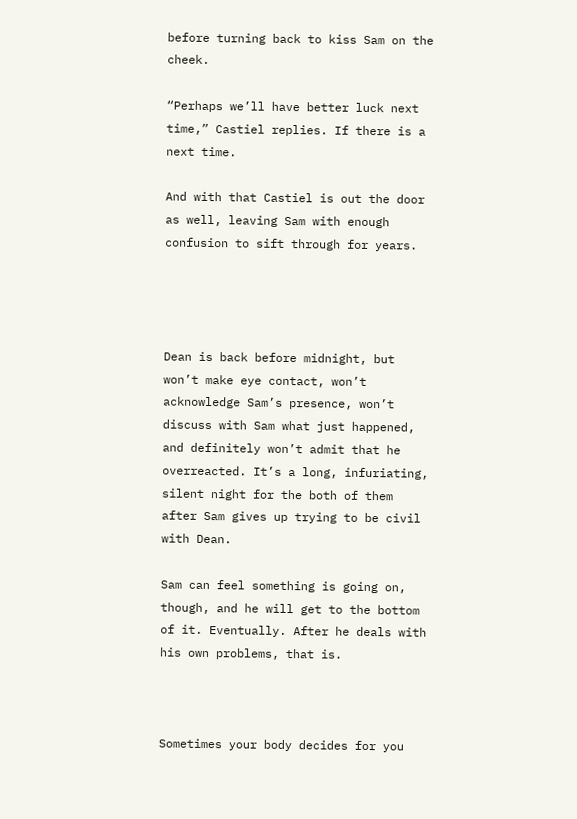before turning back to kiss Sam on the cheek.

“Perhaps we’ll have better luck next time,” Castiel replies. If there is a next time.

And with that Castiel is out the door as well, leaving Sam with enough confusion to sift through for years.




Dean is back before midnight, but won’t make eye contact, won’t acknowledge Sam’s presence, won’t discuss with Sam what just happened, and definitely won’t admit that he overreacted. It’s a long, infuriating, silent night for the both of them after Sam gives up trying to be civil with Dean.

Sam can feel something is going on, though, and he will get to the bottom of it. Eventually. After he deals with his own problems, that is.



Sometimes your body decides for you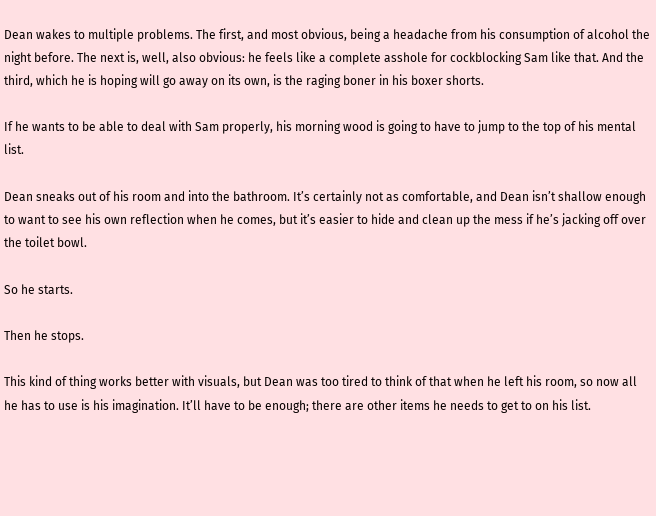Dean wakes to multiple problems. The first, and most obvious, being a headache from his consumption of alcohol the night before. The next is, well, also obvious: he feels like a complete asshole for cockblocking Sam like that. And the third, which he is hoping will go away on its own, is the raging boner in his boxer shorts.

If he wants to be able to deal with Sam properly, his morning wood is going to have to jump to the top of his mental list.

Dean sneaks out of his room and into the bathroom. It’s certainly not as comfortable, and Dean isn’t shallow enough to want to see his own reflection when he comes, but it’s easier to hide and clean up the mess if he’s jacking off over the toilet bowl.

So he starts.

Then he stops.

This kind of thing works better with visuals, but Dean was too tired to think of that when he left his room, so now all he has to use is his imagination. It’ll have to be enough; there are other items he needs to get to on his list.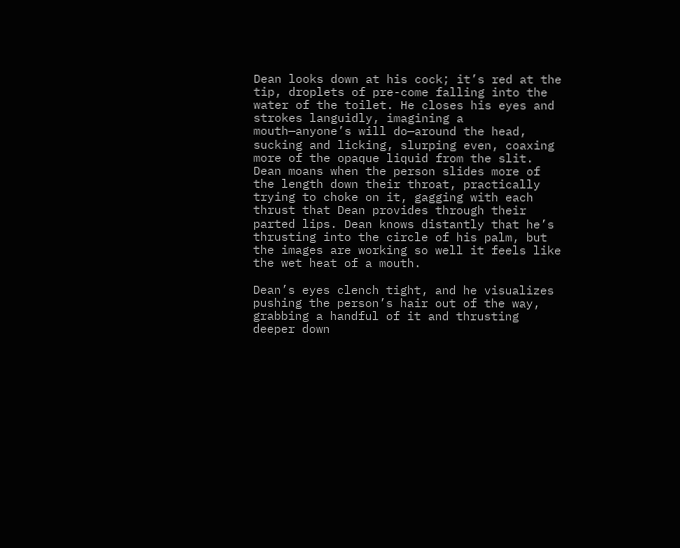Dean looks down at his cock; it’s red at the tip, droplets of pre-come falling into the water of the toilet. He closes his eyes and strokes languidly, imagining a mouth—anyone’s will do—around the head, sucking and licking, slurping even, coaxing more of the opaque liquid from the slit. Dean moans when the person slides more of the length down their throat, practically trying to choke on it, gagging with each thrust that Dean provides through their parted lips. Dean knows distantly that he’s thrusting into the circle of his palm, but the images are working so well it feels like the wet heat of a mouth.

Dean’s eyes clench tight, and he visualizes pushing the person’s hair out of the way, grabbing a handful of it and thrusting deeper down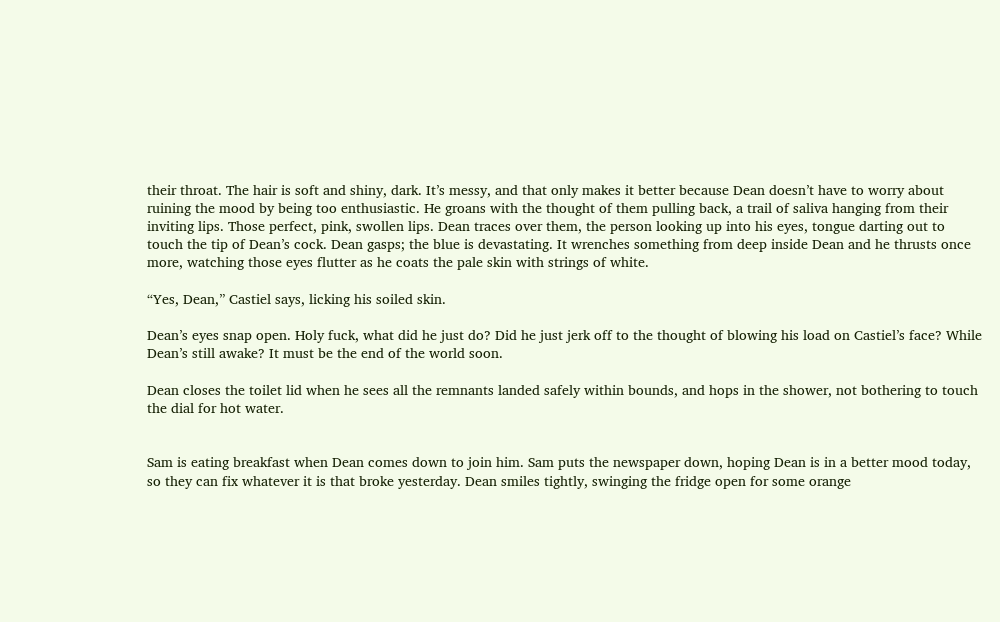their throat. The hair is soft and shiny, dark. It’s messy, and that only makes it better because Dean doesn’t have to worry about ruining the mood by being too enthusiastic. He groans with the thought of them pulling back, a trail of saliva hanging from their inviting lips. Those perfect, pink, swollen lips. Dean traces over them, the person looking up into his eyes, tongue darting out to touch the tip of Dean’s cock. Dean gasps; the blue is devastating. It wrenches something from deep inside Dean and he thrusts once more, watching those eyes flutter as he coats the pale skin with strings of white.

“Yes, Dean,” Castiel says, licking his soiled skin.

Dean’s eyes snap open. Holy fuck, what did he just do? Did he just jerk off to the thought of blowing his load on Castiel’s face? While Dean’s still awake? It must be the end of the world soon.

Dean closes the toilet lid when he sees all the remnants landed safely within bounds, and hops in the shower, not bothering to touch the dial for hot water.


Sam is eating breakfast when Dean comes down to join him. Sam puts the newspaper down, hoping Dean is in a better mood today, so they can fix whatever it is that broke yesterday. Dean smiles tightly, swinging the fridge open for some orange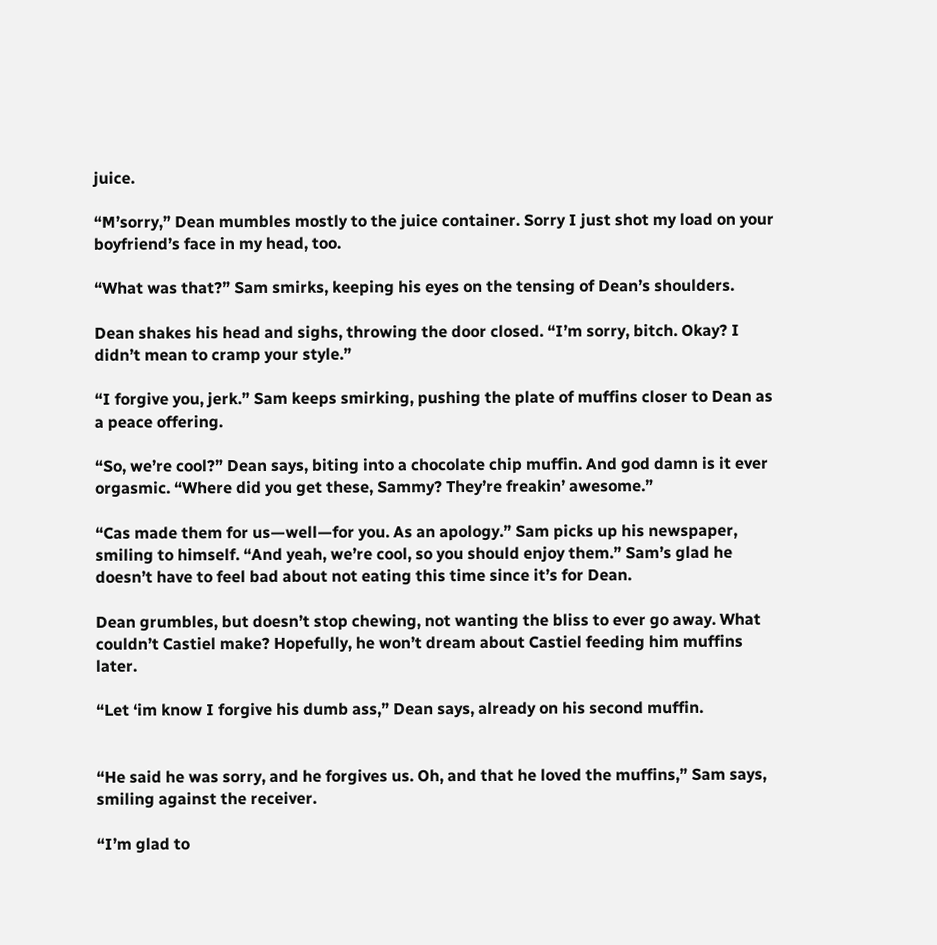juice.

“M’sorry,” Dean mumbles mostly to the juice container. Sorry I just shot my load on your boyfriend’s face in my head, too.

“What was that?” Sam smirks, keeping his eyes on the tensing of Dean’s shoulders.

Dean shakes his head and sighs, throwing the door closed. “I’m sorry, bitch. Okay? I didn’t mean to cramp your style.”

“I forgive you, jerk.” Sam keeps smirking, pushing the plate of muffins closer to Dean as a peace offering.

“So, we’re cool?” Dean says, biting into a chocolate chip muffin. And god damn is it ever orgasmic. “Where did you get these, Sammy? They’re freakin’ awesome.”

“Cas made them for us—well—for you. As an apology.” Sam picks up his newspaper, smiling to himself. “And yeah, we’re cool, so you should enjoy them.” Sam’s glad he doesn’t have to feel bad about not eating this time since it’s for Dean.

Dean grumbles, but doesn’t stop chewing, not wanting the bliss to ever go away. What couldn’t Castiel make? Hopefully, he won’t dream about Castiel feeding him muffins later.

“Let ‘im know I forgive his dumb ass,” Dean says, already on his second muffin.


“He said he was sorry, and he forgives us. Oh, and that he loved the muffins,” Sam says, smiling against the receiver.

“I’m glad to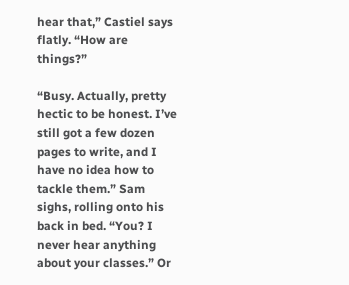hear that,” Castiel says flatly. “How are things?”

“Busy. Actually, pretty hectic to be honest. I’ve still got a few dozen pages to write, and I have no idea how to tackle them.” Sam sighs, rolling onto his back in bed. “You? I never hear anything about your classes.” Or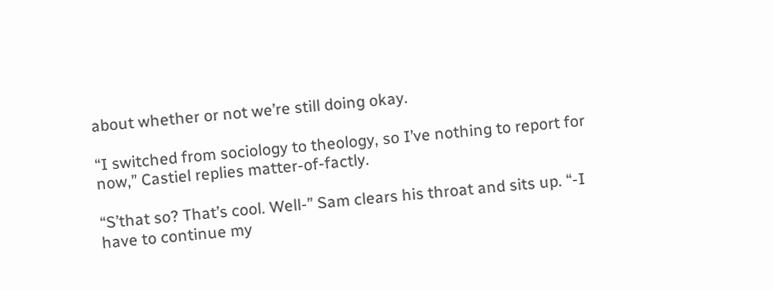about whether or not we’re still doing okay.

“I switched from sociology to theology, so I’ve nothing to report for now,” Castiel replies matter-of-factly.

“S’that so? That’s cool. Well-” Sam clears his throat and sits up. “-I have to continue my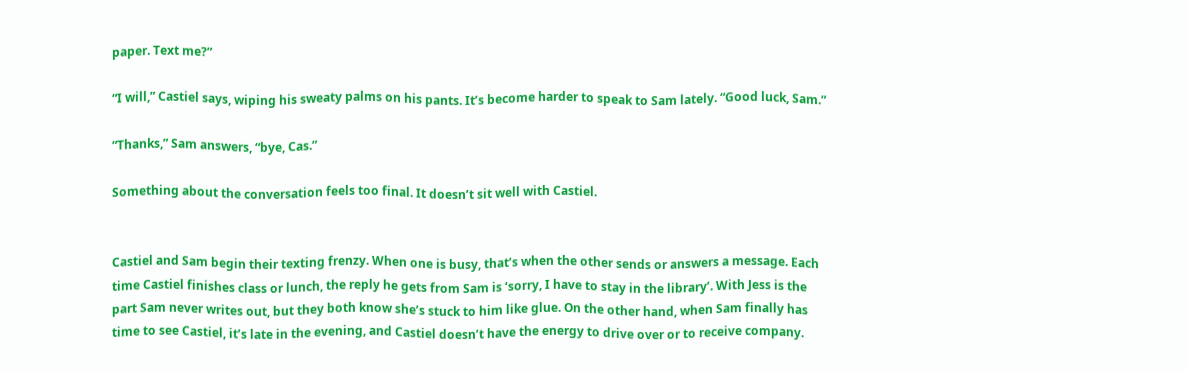paper. Text me?”

“I will,” Castiel says, wiping his sweaty palms on his pants. It’s become harder to speak to Sam lately. “Good luck, Sam.”

“Thanks,” Sam answers, “bye, Cas.”

Something about the conversation feels too final. It doesn’t sit well with Castiel.


Castiel and Sam begin their texting frenzy. When one is busy, that’s when the other sends or answers a message. Each time Castiel finishes class or lunch, the reply he gets from Sam is ‘sorry, I have to stay in the library’. With Jess is the part Sam never writes out, but they both know she’s stuck to him like glue. On the other hand, when Sam finally has time to see Castiel, it’s late in the evening, and Castiel doesn’t have the energy to drive over or to receive company.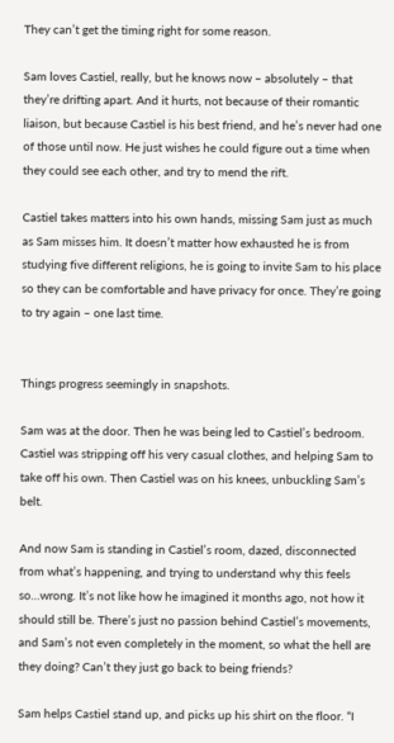They can’t get the timing right for some reason.

Sam loves Castiel, really, but he knows now – absolutely – that they’re drifting apart. And it hurts, not because of their romantic liaison, but because Castiel is his best friend, and he’s never had one of those until now. He just wishes he could figure out a time when they could see each other, and try to mend the rift.

Castiel takes matters into his own hands, missing Sam just as much as Sam misses him. It doesn’t matter how exhausted he is from studying five different religions, he is going to invite Sam to his place so they can be comfortable and have privacy for once. They’re going to try again – one last time.


Things progress seemingly in snapshots.

Sam was at the door. Then he was being led to Castiel’s bedroom. Castiel was stripping off his very casual clothes, and helping Sam to take off his own. Then Castiel was on his knees, unbuckling Sam’s belt.

And now Sam is standing in Castiel’s room, dazed, disconnected from what’s happening, and trying to understand why this feels so…wrong. It’s not like how he imagined it months ago, not how it should still be. There’s just no passion behind Castiel’s movements, and Sam’s not even completely in the moment, so what the hell are they doing? Can’t they just go back to being friends?

Sam helps Castiel stand up, and picks up his shirt on the floor. “I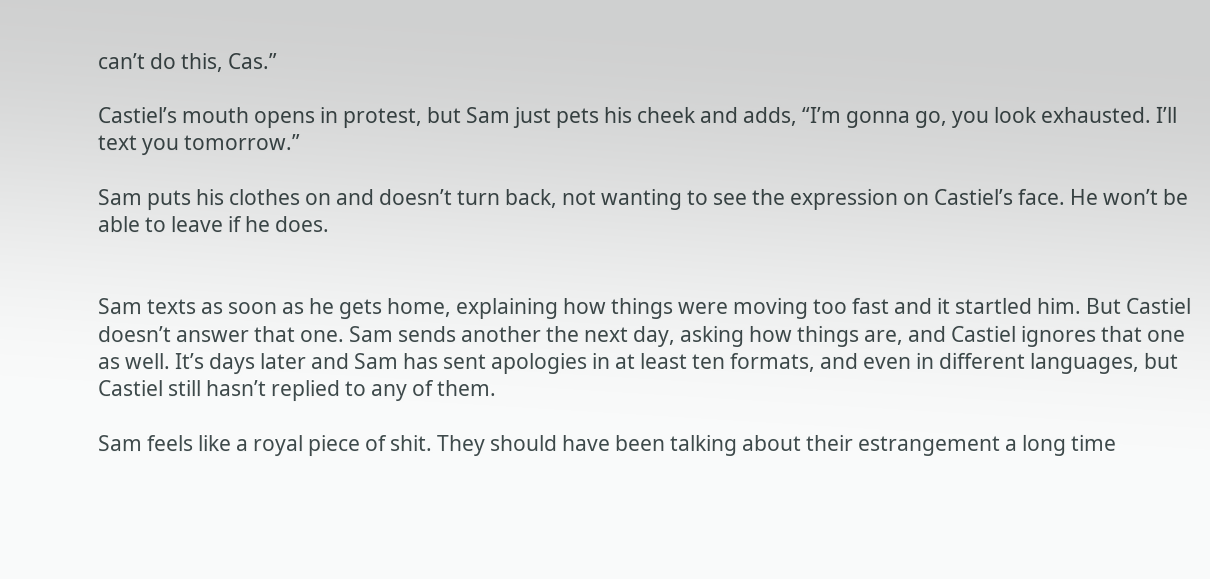can’t do this, Cas.”

Castiel’s mouth opens in protest, but Sam just pets his cheek and adds, “I’m gonna go, you look exhausted. I’ll text you tomorrow.”

Sam puts his clothes on and doesn’t turn back, not wanting to see the expression on Castiel’s face. He won’t be able to leave if he does.


Sam texts as soon as he gets home, explaining how things were moving too fast and it startled him. But Castiel doesn’t answer that one. Sam sends another the next day, asking how things are, and Castiel ignores that one as well. It’s days later and Sam has sent apologies in at least ten formats, and even in different languages, but Castiel still hasn’t replied to any of them.

Sam feels like a royal piece of shit. They should have been talking about their estrangement a long time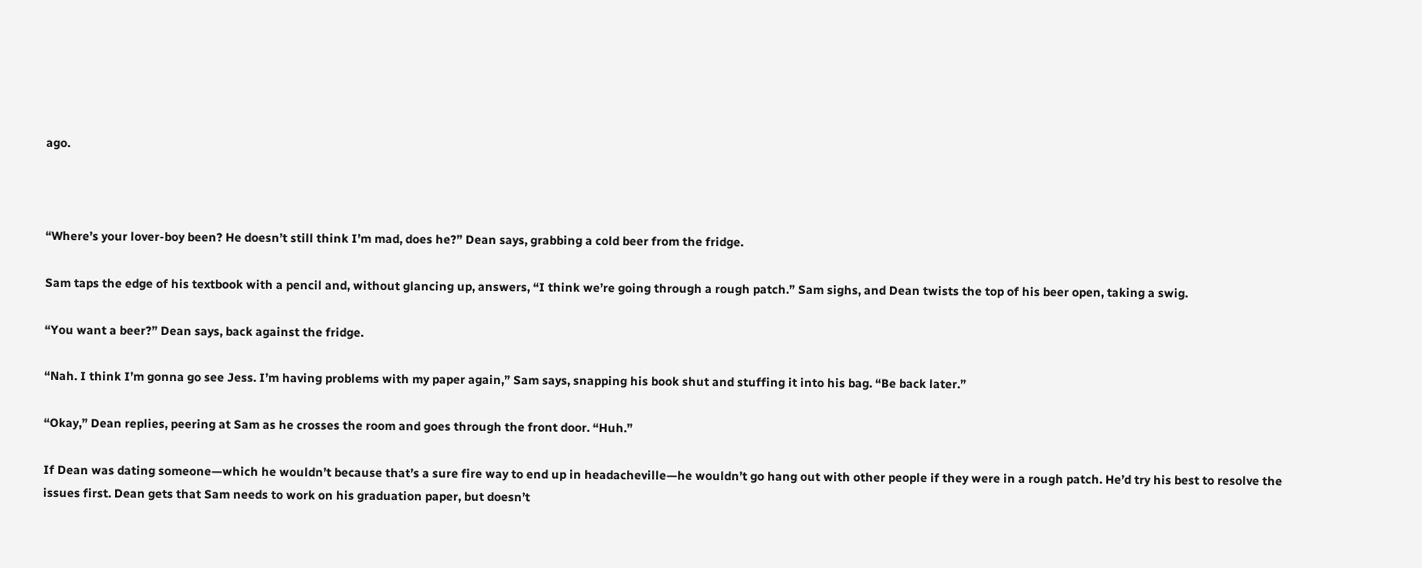ago.



“Where’s your lover-boy been? He doesn’t still think I’m mad, does he?” Dean says, grabbing a cold beer from the fridge.

Sam taps the edge of his textbook with a pencil and, without glancing up, answers, “I think we’re going through a rough patch.” Sam sighs, and Dean twists the top of his beer open, taking a swig.

“You want a beer?” Dean says, back against the fridge.

“Nah. I think I’m gonna go see Jess. I’m having problems with my paper again,” Sam says, snapping his book shut and stuffing it into his bag. “Be back later.”

“Okay,” Dean replies, peering at Sam as he crosses the room and goes through the front door. “Huh.”

If Dean was dating someone—which he wouldn’t because that’s a sure fire way to end up in headacheville—he wouldn’t go hang out with other people if they were in a rough patch. He’d try his best to resolve the issues first. Dean gets that Sam needs to work on his graduation paper, but doesn’t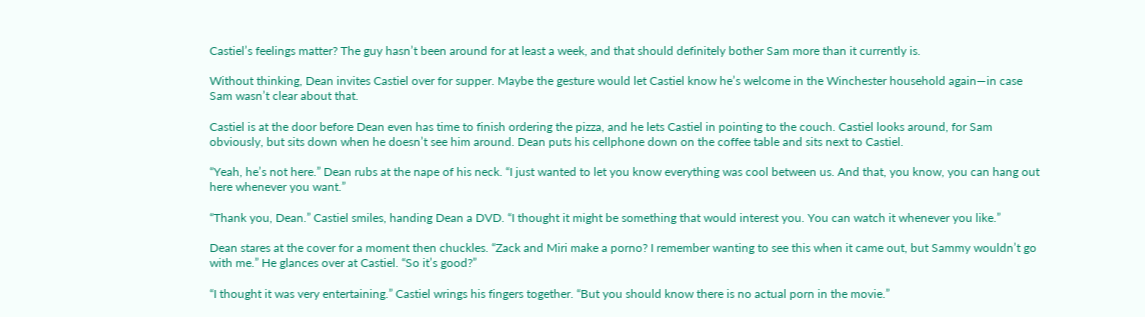Castiel’s feelings matter? The guy hasn’t been around for at least a week, and that should definitely bother Sam more than it currently is.

Without thinking, Dean invites Castiel over for supper. Maybe the gesture would let Castiel know he’s welcome in the Winchester household again—in case Sam wasn’t clear about that.

Castiel is at the door before Dean even has time to finish ordering the pizza, and he lets Castiel in pointing to the couch. Castiel looks around, for Sam obviously, but sits down when he doesn’t see him around. Dean puts his cellphone down on the coffee table and sits next to Castiel.

“Yeah, he’s not here.” Dean rubs at the nape of his neck. “I just wanted to let you know everything was cool between us. And that, you know, you can hang out here whenever you want.”

“Thank you, Dean.” Castiel smiles, handing Dean a DVD. “I thought it might be something that would interest you. You can watch it whenever you like.”

Dean stares at the cover for a moment then chuckles. “Zack and Miri make a porno? I remember wanting to see this when it came out, but Sammy wouldn’t go with me.” He glances over at Castiel. “So it’s good?”

“I thought it was very entertaining.” Castiel wrings his fingers together. “But you should know there is no actual porn in the movie.”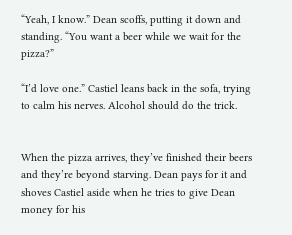“Yeah, I know.” Dean scoffs, putting it down and standing. “You want a beer while we wait for the pizza?”

“I’d love one.” Castiel leans back in the sofa, trying to calm his nerves. Alcohol should do the trick.


When the pizza arrives, they’ve finished their beers and they’re beyond starving. Dean pays for it and shoves Castiel aside when he tries to give Dean money for his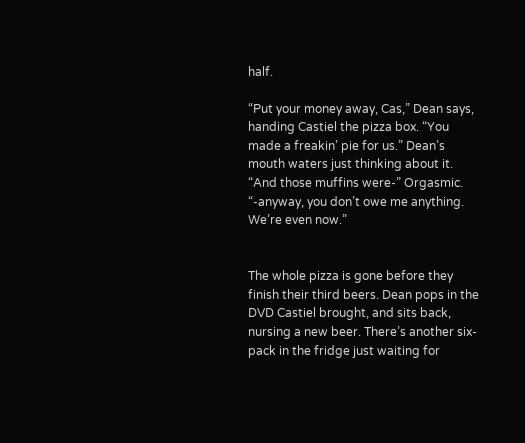half.

“Put your money away, Cas,” Dean says, handing Castiel the pizza box. “You made a freakin’ pie for us.” Dean’s mouth waters just thinking about it. “And those muffins were-” Orgasmic. “-anyway, you don’t owe me anything. We’re even now.”


The whole pizza is gone before they finish their third beers. Dean pops in the DVD Castiel brought, and sits back, nursing a new beer. There’s another six-pack in the fridge just waiting for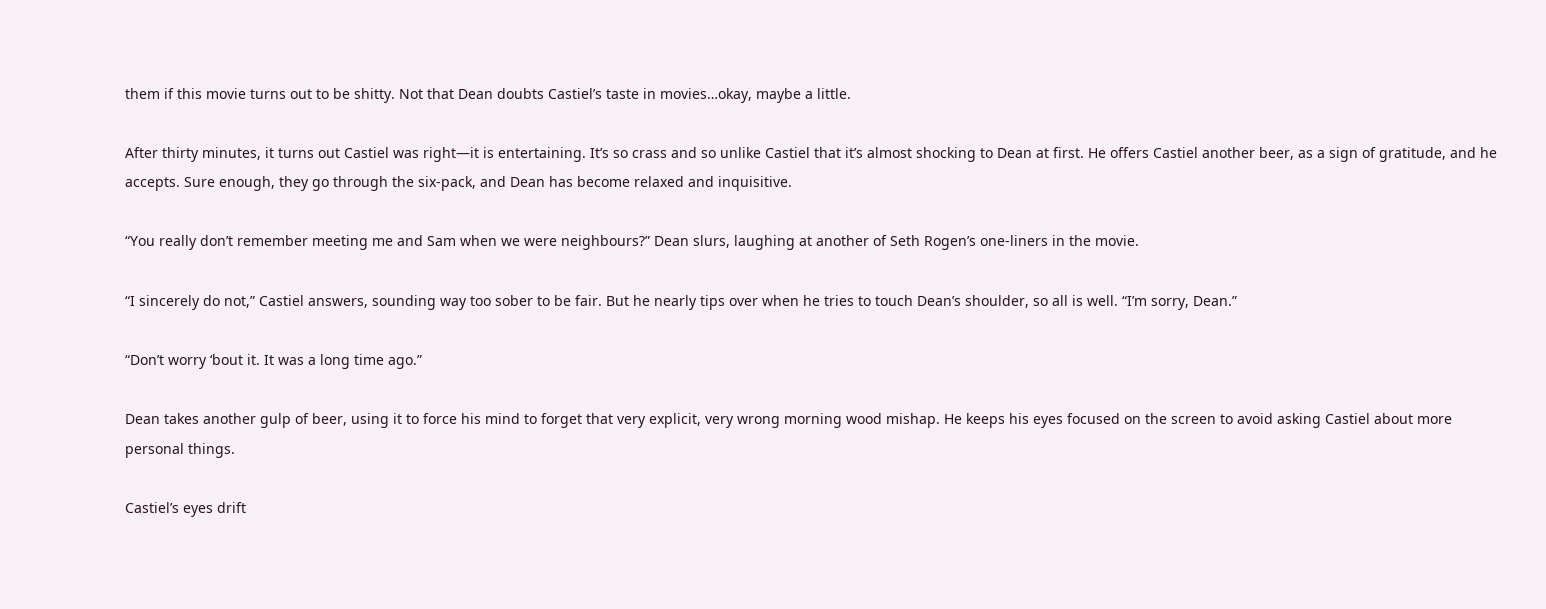them if this movie turns out to be shitty. Not that Dean doubts Castiel’s taste in movies…okay, maybe a little.

After thirty minutes, it turns out Castiel was right—it is entertaining. It’s so crass and so unlike Castiel that it’s almost shocking to Dean at first. He offers Castiel another beer, as a sign of gratitude, and he accepts. Sure enough, they go through the six-pack, and Dean has become relaxed and inquisitive.

“You really don’t remember meeting me and Sam when we were neighbours?” Dean slurs, laughing at another of Seth Rogen’s one-liners in the movie.

“I sincerely do not,” Castiel answers, sounding way too sober to be fair. But he nearly tips over when he tries to touch Dean’s shoulder, so all is well. “I’m sorry, Dean.”

“Don’t worry ‘bout it. It was a long time ago.”

Dean takes another gulp of beer, using it to force his mind to forget that very explicit, very wrong morning wood mishap. He keeps his eyes focused on the screen to avoid asking Castiel about more personal things.

Castiel’s eyes drift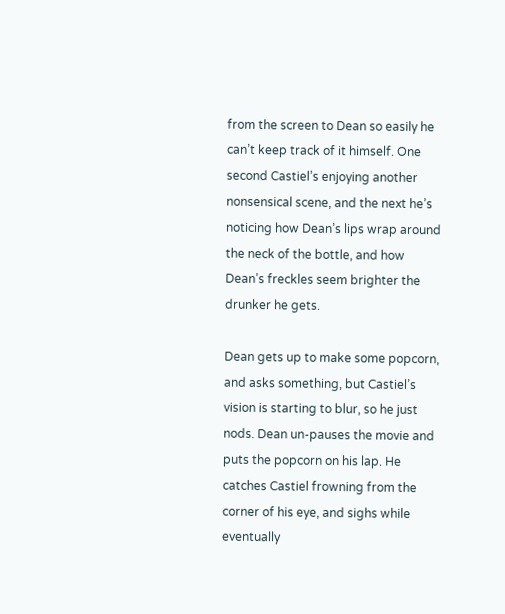from the screen to Dean so easily he can’t keep track of it himself. One second Castiel’s enjoying another nonsensical scene, and the next he’s noticing how Dean’s lips wrap around the neck of the bottle, and how Dean’s freckles seem brighter the drunker he gets.

Dean gets up to make some popcorn, and asks something, but Castiel’s vision is starting to blur, so he just nods. Dean un-pauses the movie and puts the popcorn on his lap. He catches Castiel frowning from the corner of his eye, and sighs while eventually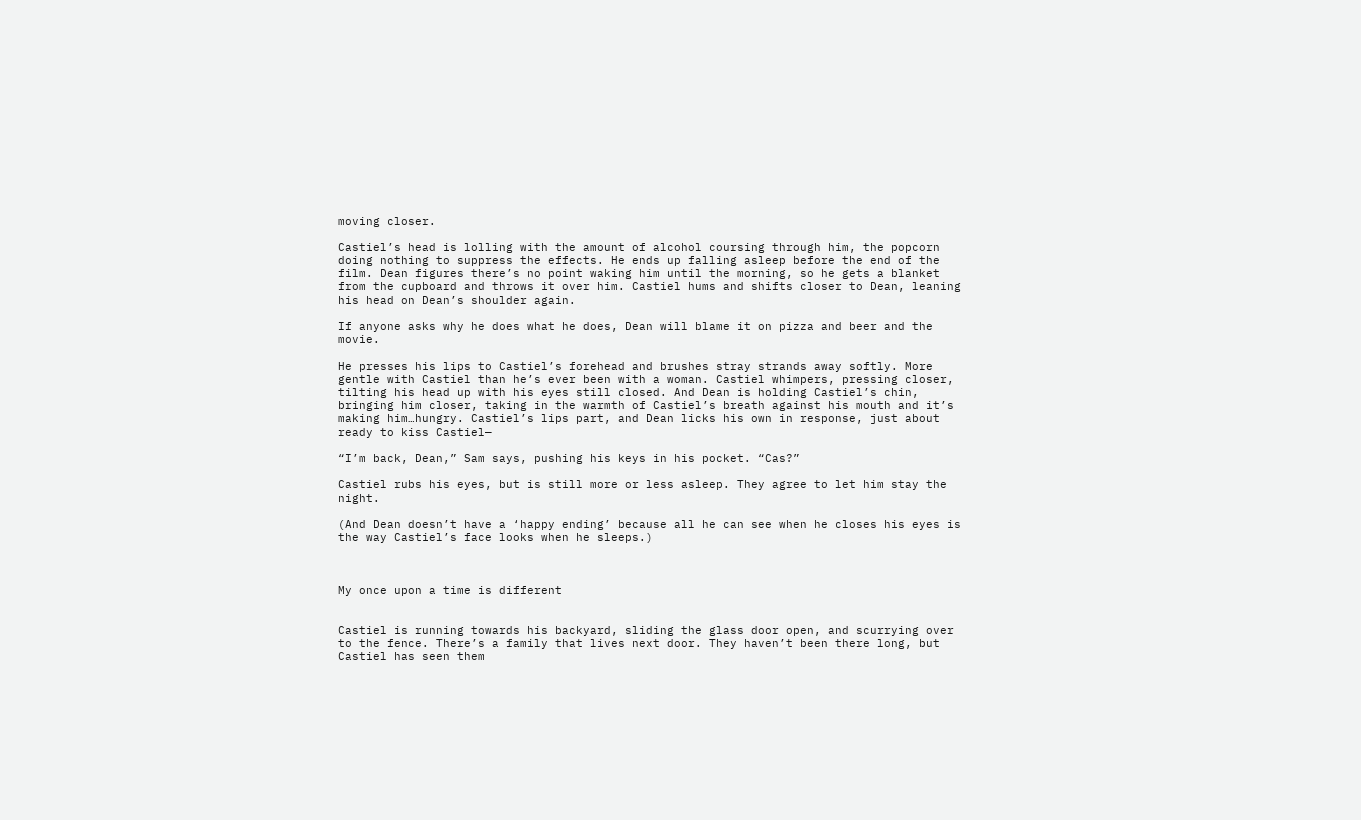moving closer.

Castiel’s head is lolling with the amount of alcohol coursing through him, the popcorn doing nothing to suppress the effects. He ends up falling asleep before the end of the film. Dean figures there’s no point waking him until the morning, so he gets a blanket from the cupboard and throws it over him. Castiel hums and shifts closer to Dean, leaning his head on Dean’s shoulder again.

If anyone asks why he does what he does, Dean will blame it on pizza and beer and the movie.

He presses his lips to Castiel’s forehead and brushes stray strands away softly. More gentle with Castiel than he’s ever been with a woman. Castiel whimpers, pressing closer, tilting his head up with his eyes still closed. And Dean is holding Castiel’s chin, bringing him closer, taking in the warmth of Castiel’s breath against his mouth and it’s making him…hungry. Castiel’s lips part, and Dean licks his own in response, just about ready to kiss Castiel—

“I’m back, Dean,” Sam says, pushing his keys in his pocket. “Cas?”

Castiel rubs his eyes, but is still more or less asleep. They agree to let him stay the night.

(And Dean doesn’t have a ‘happy ending’ because all he can see when he closes his eyes is the way Castiel’s face looks when he sleeps.)



My once upon a time is different


Castiel is running towards his backyard, sliding the glass door open, and scurrying over to the fence. There’s a family that lives next door. They haven’t been there long, but Castiel has seen them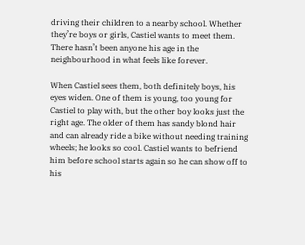driving their children to a nearby school. Whether they’re boys or girls, Castiel wants to meet them. There hasn’t been anyone his age in the neighbourhood in what feels like forever.

When Castiel sees them, both definitely boys, his eyes widen. One of them is young, too young for Castiel to play with, but the other boy looks just the right age. The older of them has sandy blond hair and can already ride a bike without needing training wheels; he looks so cool. Castiel wants to befriend him before school starts again so he can show off to his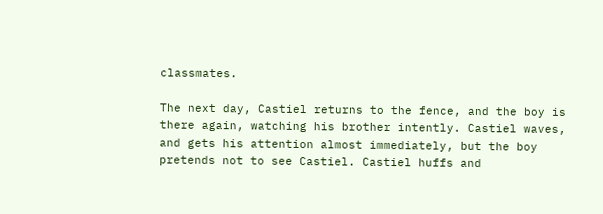classmates.

The next day, Castiel returns to the fence, and the boy is there again, watching his brother intently. Castiel waves, and gets his attention almost immediately, but the boy pretends not to see Castiel. Castiel huffs and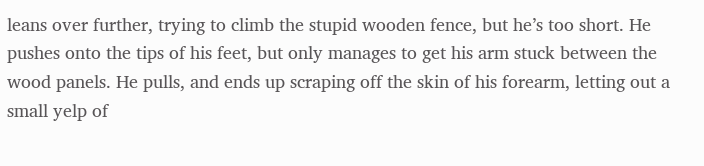leans over further, trying to climb the stupid wooden fence, but he’s too short. He pushes onto the tips of his feet, but only manages to get his arm stuck between the wood panels. He pulls, and ends up scraping off the skin of his forearm, letting out a small yelp of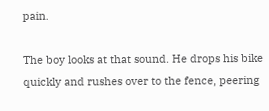pain.

The boy looks at that sound. He drops his bike quickly and rushes over to the fence, peering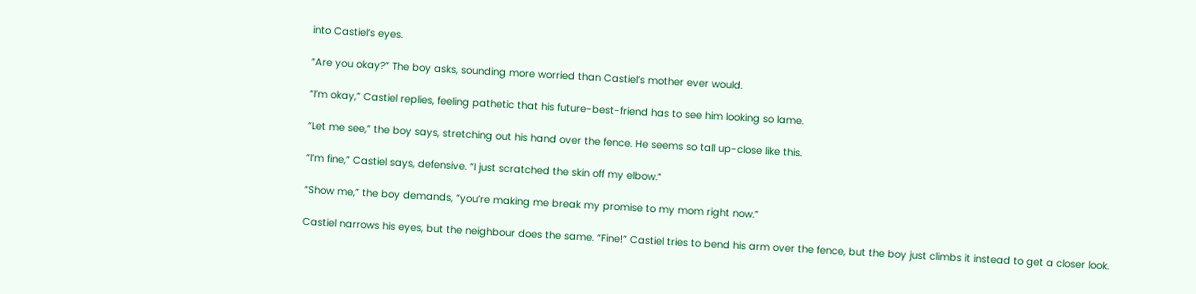into Castiel’s eyes.

“Are you okay?” The boy asks, sounding more worried than Castiel’s mother ever would.

“I’m okay,” Castiel replies, feeling pathetic that his future-best-friend has to see him looking so lame.

“Let me see,” the boy says, stretching out his hand over the fence. He seems so tall up-close like this.

“I’m fine,” Castiel says, defensive. “I just scratched the skin off my elbow.”

“Show me,” the boy demands, “you’re making me break my promise to my mom right now.”

Castiel narrows his eyes, but the neighbour does the same. “Fine!” Castiel tries to bend his arm over the fence, but the boy just climbs it instead to get a closer look.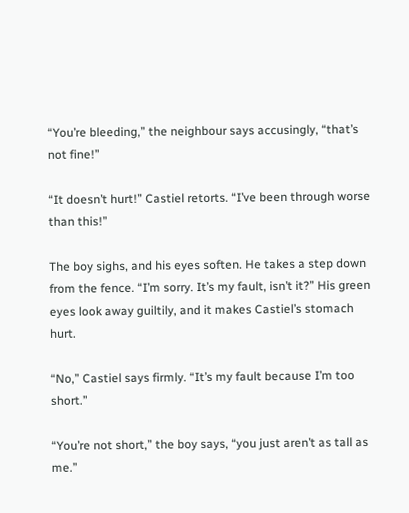“You’re bleeding,” the neighbour says accusingly, “that’s not fine!”

“It doesn’t hurt!” Castiel retorts. “I’ve been through worse than this!”

The boy sighs, and his eyes soften. He takes a step down from the fence. “I’m sorry. It’s my fault, isn’t it?” His green eyes look away guiltily, and it makes Castiel’s stomach hurt.

“No,” Castiel says firmly. “It’s my fault because I’m too short.”

“You’re not short,” the boy says, “you just aren’t as tall as me.”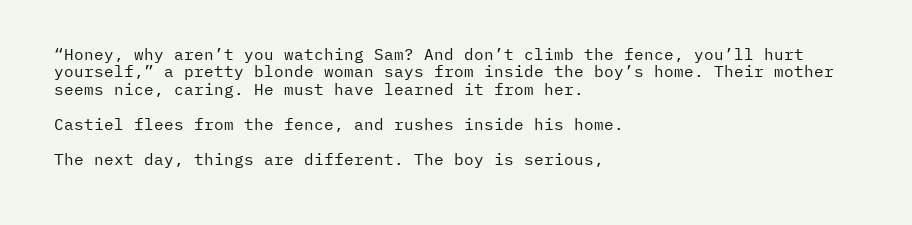“Honey, why aren’t you watching Sam? And don’t climb the fence, you’ll hurt yourself,” a pretty blonde woman says from inside the boy’s home. Their mother seems nice, caring. He must have learned it from her.

Castiel flees from the fence, and rushes inside his home.

The next day, things are different. The boy is serious,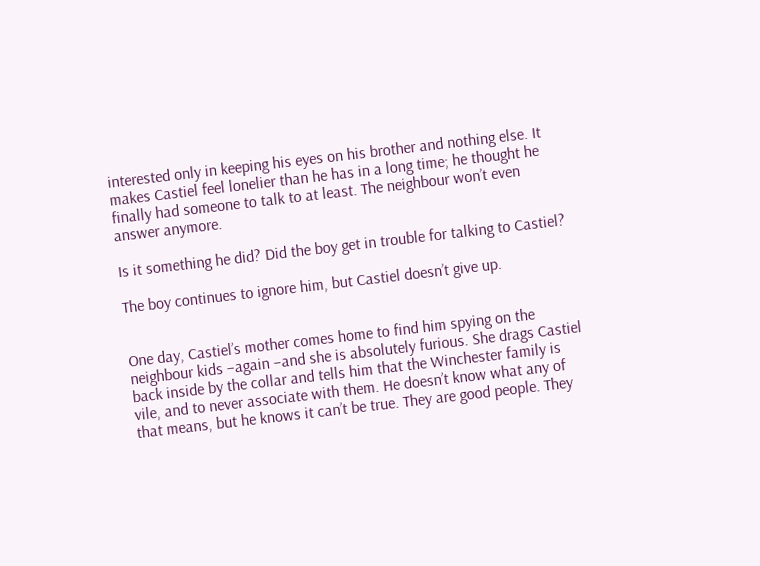interested only in keeping his eyes on his brother and nothing else. It makes Castiel feel lonelier than he has in a long time; he thought he finally had someone to talk to at least. The neighbour won’t even answer anymore.

Is it something he did? Did the boy get in trouble for talking to Castiel?

The boy continues to ignore him, but Castiel doesn’t give up.


One day, Castiel’s mother comes home to find him spying on the neighbour kids –again –and she is absolutely furious. She drags Castiel back inside by the collar and tells him that the Winchester family is vile, and to never associate with them. He doesn’t know what any of that means, but he knows it can’t be true. They are good people. They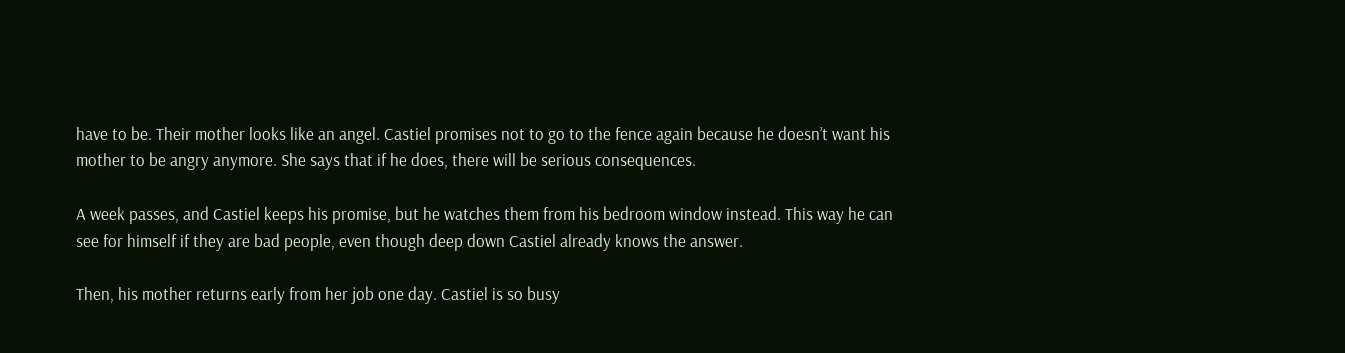have to be. Their mother looks like an angel. Castiel promises not to go to the fence again because he doesn’t want his mother to be angry anymore. She says that if he does, there will be serious consequences.

A week passes, and Castiel keeps his promise, but he watches them from his bedroom window instead. This way he can see for himself if they are bad people, even though deep down Castiel already knows the answer.

Then, his mother returns early from her job one day. Castiel is so busy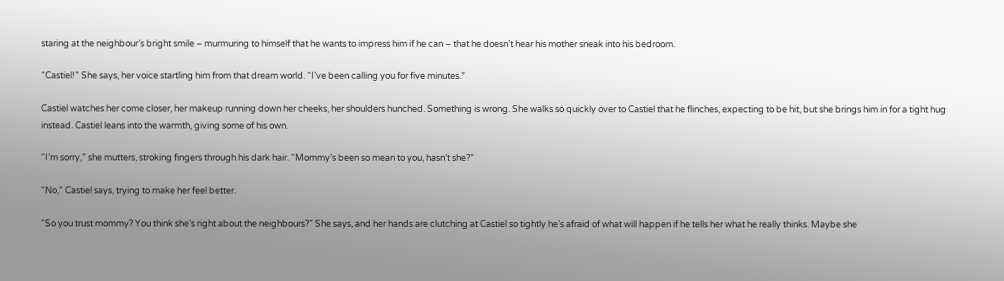staring at the neighbour’s bright smile – murmuring to himself that he wants to impress him if he can – that he doesn’t hear his mother sneak into his bedroom.

“Castiel!” She says, her voice startling him from that dream world. “I’ve been calling you for five minutes.”

Castiel watches her come closer, her makeup running down her cheeks, her shoulders hunched. Something is wrong. She walks so quickly over to Castiel that he flinches, expecting to be hit, but she brings him in for a tight hug instead. Castiel leans into the warmth, giving some of his own.

“I’m sorry,” she mutters, stroking fingers through his dark hair. “Mommy’s been so mean to you, hasn’t she?”

“No,” Castiel says, trying to make her feel better.

“So you trust mommy? You think she’s right about the neighbours?” She says, and her hands are clutching at Castiel so tightly he’s afraid of what will happen if he tells her what he really thinks. Maybe she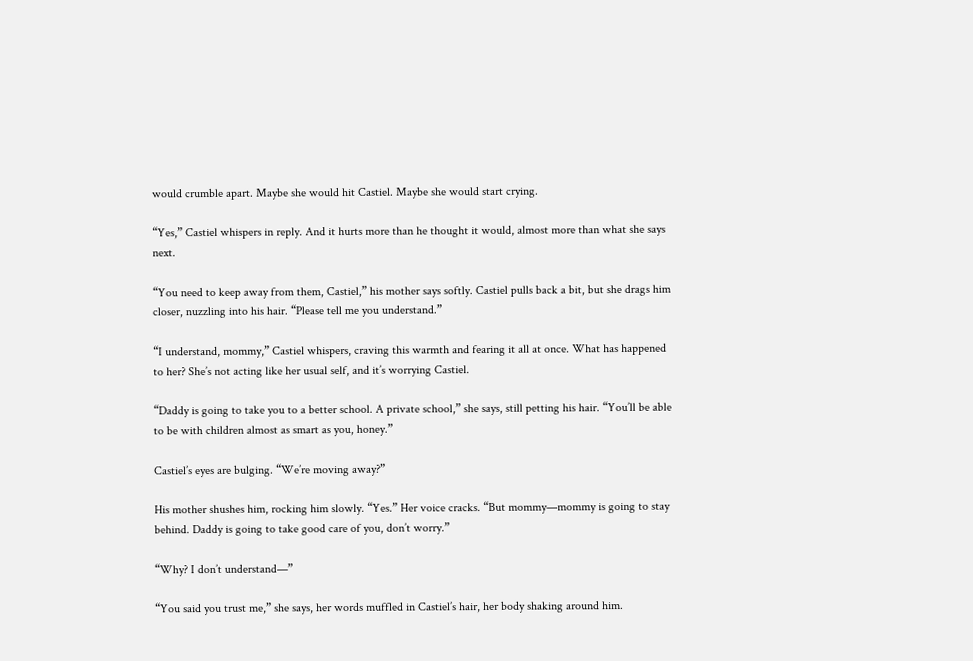would crumble apart. Maybe she would hit Castiel. Maybe she would start crying.

“Yes,” Castiel whispers in reply. And it hurts more than he thought it would, almost more than what she says next.

“You need to keep away from them, Castiel,” his mother says softly. Castiel pulls back a bit, but she drags him closer, nuzzling into his hair. “Please tell me you understand.”

“I understand, mommy,” Castiel whispers, craving this warmth and fearing it all at once. What has happened to her? She’s not acting like her usual self, and it’s worrying Castiel.

“Daddy is going to take you to a better school. A private school,” she says, still petting his hair. “You’ll be able to be with children almost as smart as you, honey.”

Castiel’s eyes are bulging. “We’re moving away?”

His mother shushes him, rocking him slowly. “Yes.” Her voice cracks. “But mommy—mommy is going to stay behind. Daddy is going to take good care of you, don’t worry.”

“Why? I don’t understand—”

“You said you trust me,” she says, her words muffled in Castiel’s hair, her body shaking around him.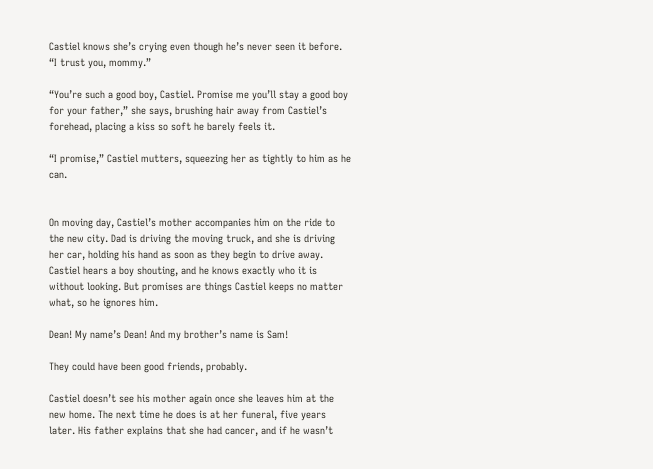Castiel knows she’s crying even though he’s never seen it before. “I trust you, mommy.”

“You’re such a good boy, Castiel. Promise me you’ll stay a good boy for your father,” she says, brushing hair away from Castiel’s forehead, placing a kiss so soft he barely feels it.

“I promise,” Castiel mutters, squeezing her as tightly to him as he can.


On moving day, Castiel’s mother accompanies him on the ride to the new city. Dad is driving the moving truck, and she is driving her car, holding his hand as soon as they begin to drive away. Castiel hears a boy shouting, and he knows exactly who it is without looking. But promises are things Castiel keeps no matter what, so he ignores him.

Dean! My name’s Dean! And my brother’s name is Sam!

They could have been good friends, probably.

Castiel doesn’t see his mother again once she leaves him at the new home. The next time he does is at her funeral, five years later. His father explains that she had cancer, and if he wasn’t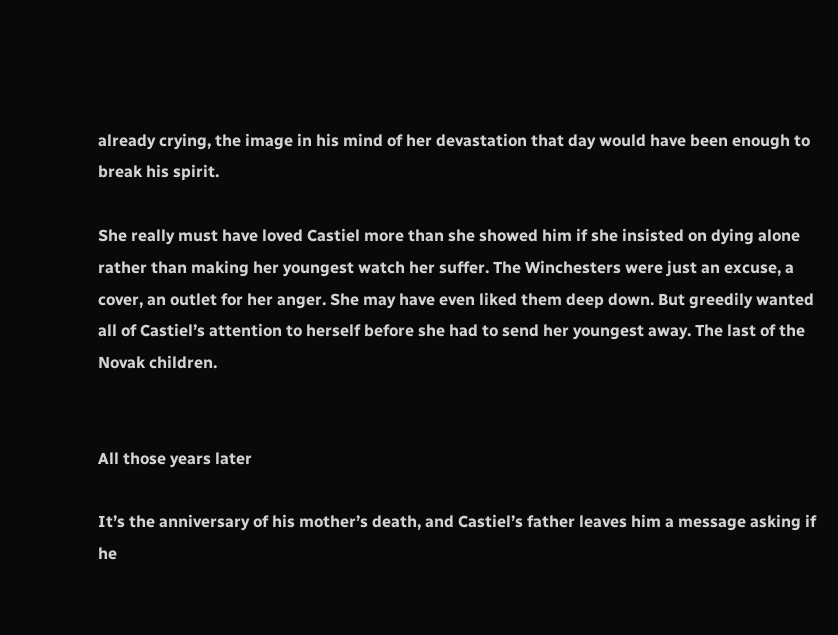already crying, the image in his mind of her devastation that day would have been enough to break his spirit.

She really must have loved Castiel more than she showed him if she insisted on dying alone rather than making her youngest watch her suffer. The Winchesters were just an excuse, a cover, an outlet for her anger. She may have even liked them deep down. But greedily wanted all of Castiel’s attention to herself before she had to send her youngest away. The last of the Novak children.


All those years later

It’s the anniversary of his mother’s death, and Castiel’s father leaves him a message asking if he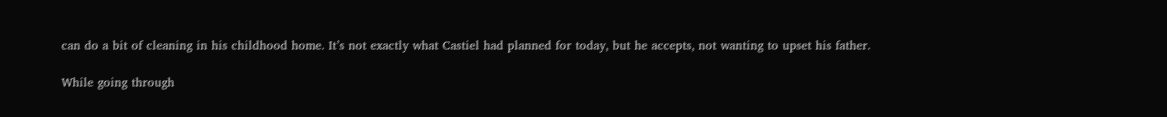can do a bit of cleaning in his childhood home. It’s not exactly what Castiel had planned for today, but he accepts, not wanting to upset his father.

While going through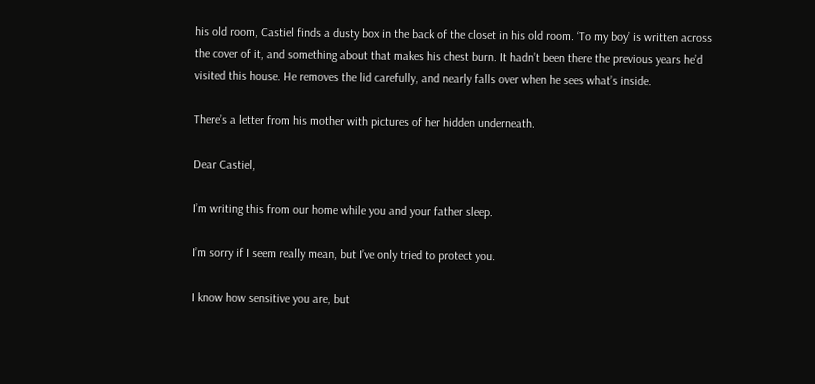his old room, Castiel finds a dusty box in the back of the closet in his old room. ‘To my boy’ is written across the cover of it, and something about that makes his chest burn. It hadn’t been there the previous years he’d visited this house. He removes the lid carefully, and nearly falls over when he sees what’s inside.

There’s a letter from his mother with pictures of her hidden underneath.

Dear Castiel,

I’m writing this from our home while you and your father sleep.

I’m sorry if I seem really mean, but I’ve only tried to protect you.

I know how sensitive you are, but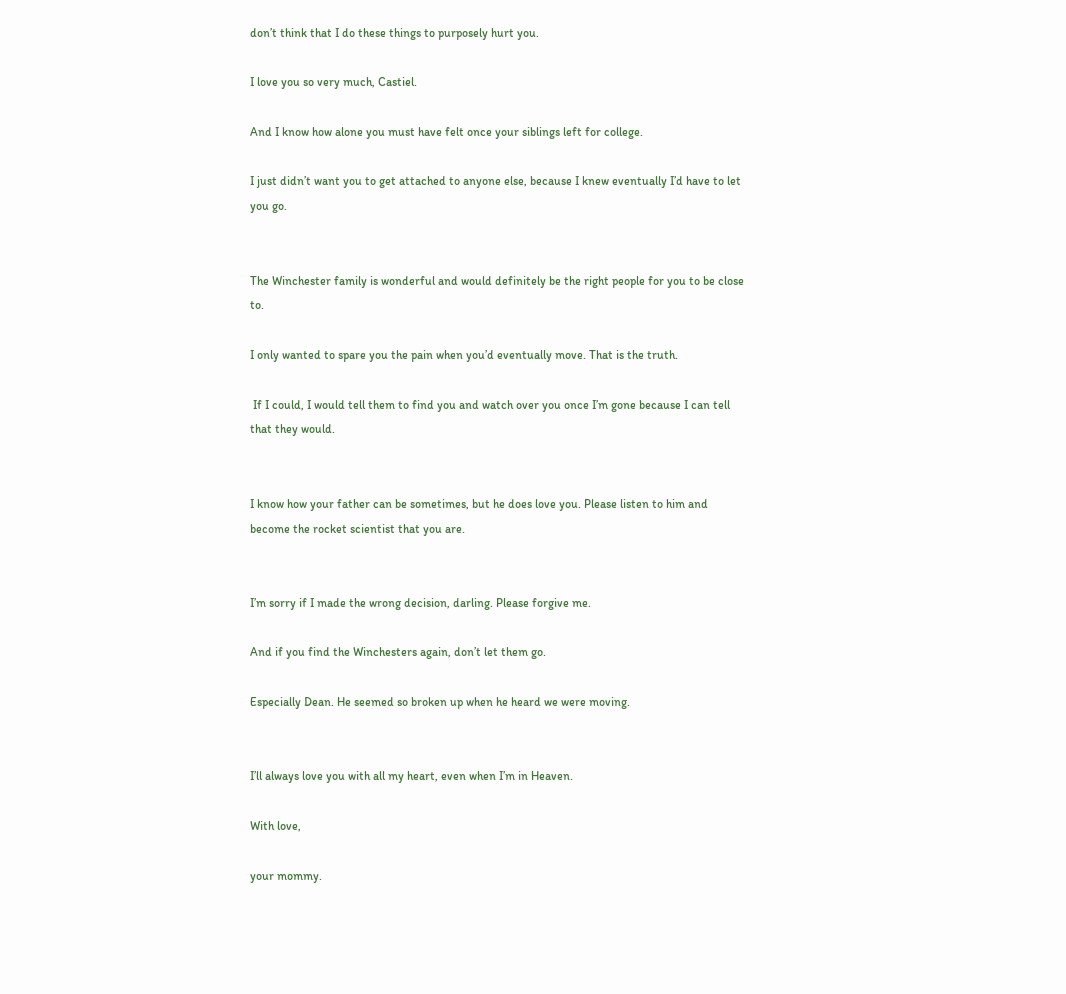don’t think that I do these things to purposely hurt you.

I love you so very much, Castiel.

And I know how alone you must have felt once your siblings left for college.

I just didn’t want you to get attached to anyone else, because I knew eventually I’d have to let you go.


The Winchester family is wonderful and would definitely be the right people for you to be close to.

I only wanted to spare you the pain when you’d eventually move. That is the truth.

 If I could, I would tell them to find you and watch over you once I’m gone because I can tell that they would.


I know how your father can be sometimes, but he does love you. Please listen to him and become the rocket scientist that you are.


I’m sorry if I made the wrong decision, darling. Please forgive me.

And if you find the Winchesters again, don’t let them go.

Especially Dean. He seemed so broken up when he heard we were moving.


I’ll always love you with all my heart, even when I’m in Heaven.

With love,

your mommy.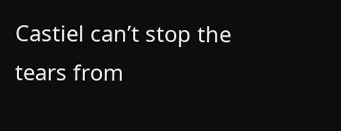Castiel can’t stop the tears from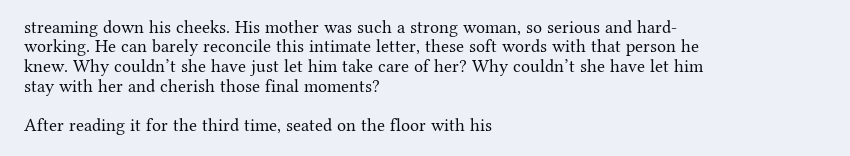streaming down his cheeks. His mother was such a strong woman, so serious and hard-working. He can barely reconcile this intimate letter, these soft words with that person he knew. Why couldn’t she have just let him take care of her? Why couldn’t she have let him stay with her and cherish those final moments?

After reading it for the third time, seated on the floor with his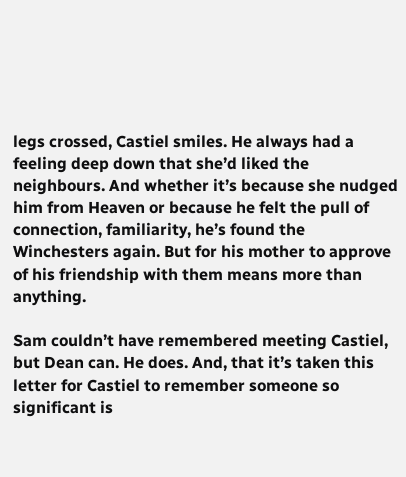legs crossed, Castiel smiles. He always had a feeling deep down that she’d liked the neighbours. And whether it’s because she nudged him from Heaven or because he felt the pull of connection, familiarity, he’s found the Winchesters again. But for his mother to approve of his friendship with them means more than anything.

Sam couldn’t have remembered meeting Castiel, but Dean can. He does. And, that it’s taken this letter for Castiel to remember someone so significant is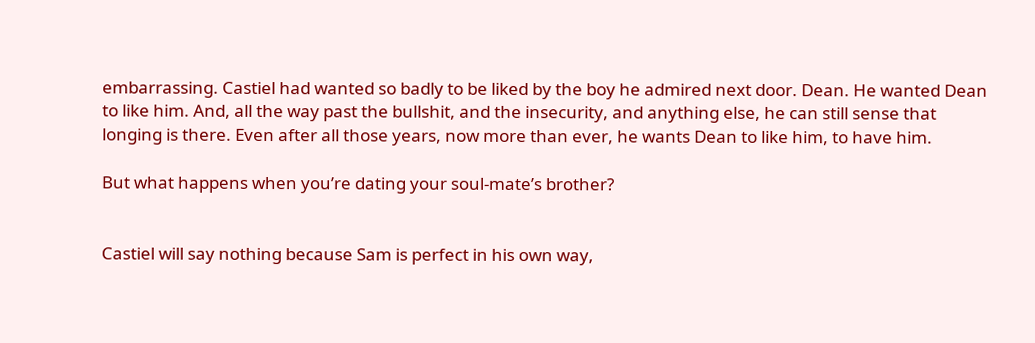embarrassing. Castiel had wanted so badly to be liked by the boy he admired next door. Dean. He wanted Dean to like him. And, all the way past the bullshit, and the insecurity, and anything else, he can still sense that longing is there. Even after all those years, now more than ever, he wants Dean to like him, to have him.

But what happens when you’re dating your soul-mate’s brother?


Castiel will say nothing because Sam is perfect in his own way,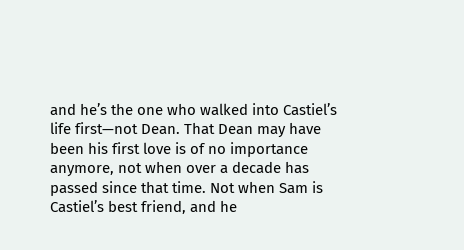and he’s the one who walked into Castiel’s life first—not Dean. That Dean may have been his first love is of no importance anymore, not when over a decade has passed since that time. Not when Sam is Castiel’s best friend, and he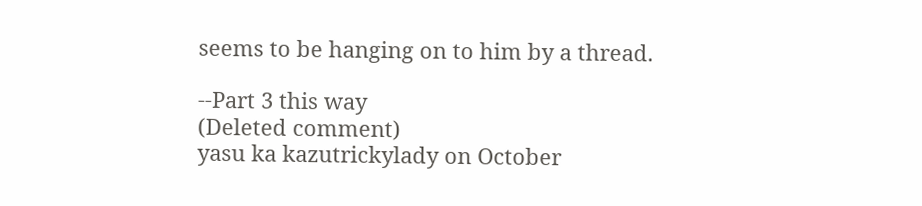seems to be hanging on to him by a thread.

--Part 3 this way
(Deleted comment)
yasu ka kazutrickylady on October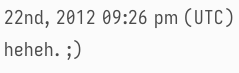22nd, 2012 09:26 pm (UTC)
heheh. ;)